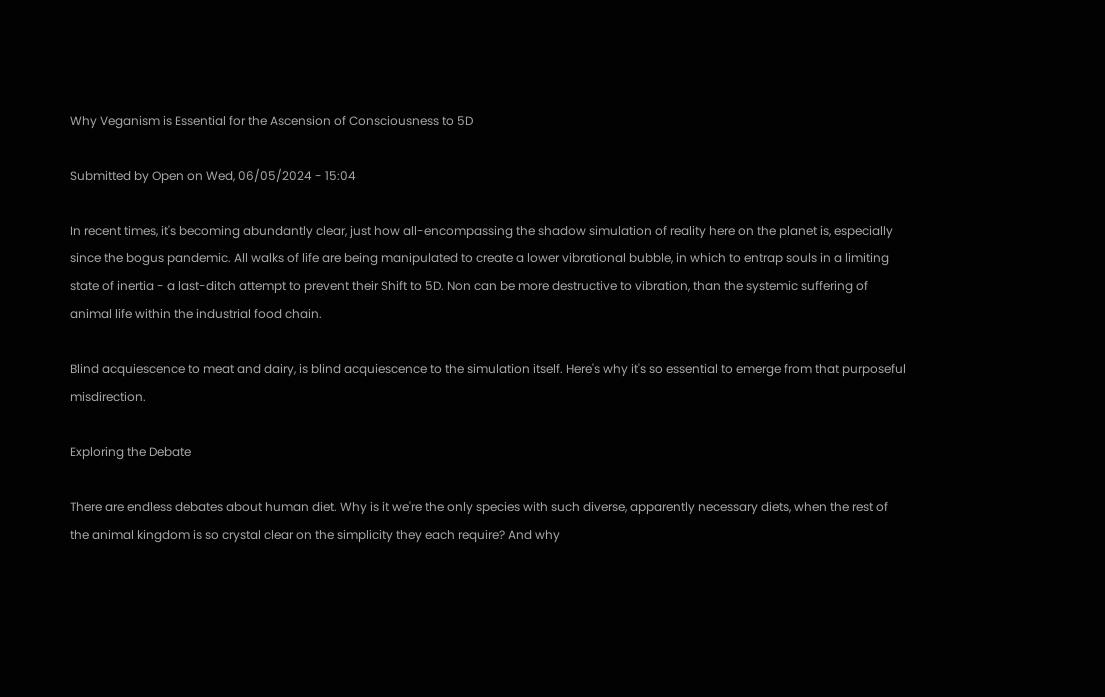Why Veganism is Essential for the Ascension of Consciousness to 5D

Submitted by Open on Wed, 06/05/2024 - 15:04

In recent times, it's becoming abundantly clear, just how all-encompassing the shadow simulation of reality here on the planet is, especially since the bogus pandemic. All walks of life are being manipulated to create a lower vibrational bubble, in which to entrap souls in a limiting state of inertia - a last-ditch attempt to prevent their Shift to 5D. Non can be more destructive to vibration, than the systemic suffering of animal life within the industrial food chain.

Blind acquiescence to meat and dairy, is blind acquiescence to the simulation itself. Here's why it's so essential to emerge from that purposeful misdirection.

Exploring the Debate

There are endless debates about human diet. Why is it we're the only species with such diverse, apparently necessary diets, when the rest of the animal kingdom is so crystal clear on the simplicity they each require? And why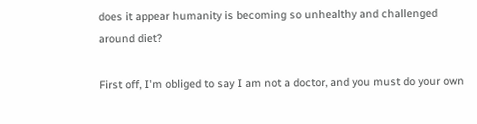does it appear humanity is becoming so unhealthy and challenged around diet?

First off, I'm obliged to say I am not a doctor, and you must do your own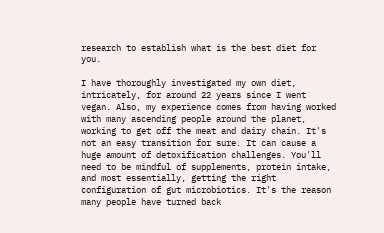research to establish what is the best diet for you.

I have thoroughly investigated my own diet, intricately, for around 22 years since I went vegan. Also, my experience comes from having worked with many ascending people around the planet, working to get off the meat and dairy chain. It's not an easy transition for sure. It can cause a huge amount of detoxification challenges. You'll need to be mindful of supplements, protein intake, and most essentially, getting the right configuration of gut microbiotics. It's the reason many people have turned back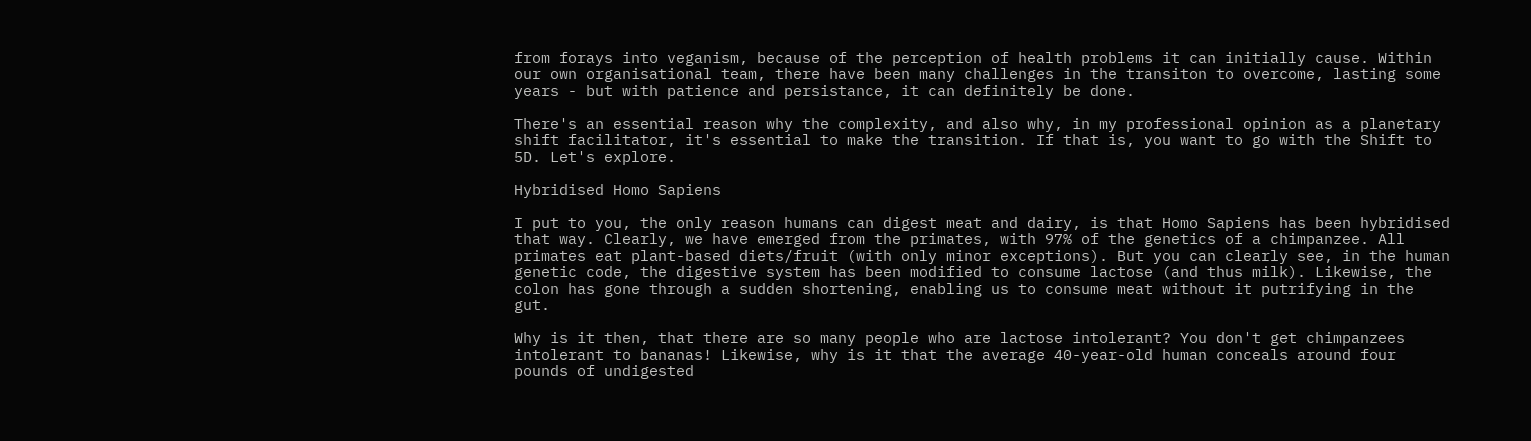from forays into veganism, because of the perception of health problems it can initially cause. Within our own organisational team, there have been many challenges in the transiton to overcome, lasting some years - but with patience and persistance, it can definitely be done.

There's an essential reason why the complexity, and also why, in my professional opinion as a planetary shift facilitator, it's essential to make the transition. If that is, you want to go with the Shift to 5D. Let's explore.

Hybridised Homo Sapiens

I put to you, the only reason humans can digest meat and dairy, is that Homo Sapiens has been hybridised that way. Clearly, we have emerged from the primates, with 97% of the genetics of a chimpanzee. All primates eat plant-based diets/fruit (with only minor exceptions). But you can clearly see, in the human genetic code, the digestive system has been modified to consume lactose (and thus milk). Likewise, the colon has gone through a sudden shortening, enabling us to consume meat without it putrifying in the gut.

Why is it then, that there are so many people who are lactose intolerant? You don't get chimpanzees intolerant to bananas! Likewise, why is it that the average 40-year-old human conceals around four pounds of undigested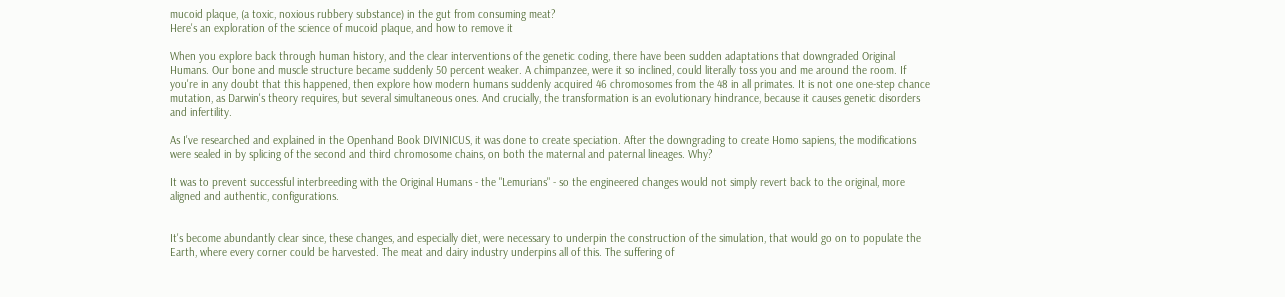mucoid plaque, (a toxic, noxious rubbery substance) in the gut from consuming meat?
Here's an exploration of the science of mucoid plaque, and how to remove it

When you explore back through human history, and the clear interventions of the genetic coding, there have been sudden adaptations that downgraded Original Humans. Our bone and muscle structure became suddenly 50 percent weaker. A chimpanzee, were it so inclined, could literally toss you and me around the room. If you're in any doubt that this happened, then explore how modern humans suddenly acquired 46 chromosomes from the 48 in all primates. It is not one one-step chance mutation, as Darwin's theory requires, but several simultaneous ones. And crucially, the transformation is an evolutionary hindrance, because it causes genetic disorders and infertility.

As I've researched and explained in the Openhand Book DIVINICUS, it was done to create speciation. After the downgrading to create Homo sapiens, the modifications were sealed in by splicing of the second and third chromosome chains, on both the maternal and paternal lineages. Why?

It was to prevent successful interbreeding with the Original Humans - the "Lemurians" - so the engineered changes would not simply revert back to the original, more aligned and authentic, configurations.


It's become abundantly clear since, these changes, and especially diet, were necessary to underpin the construction of the simulation, that would go on to populate the Earth, where every corner could be harvested. The meat and dairy industry underpins all of this. The suffering of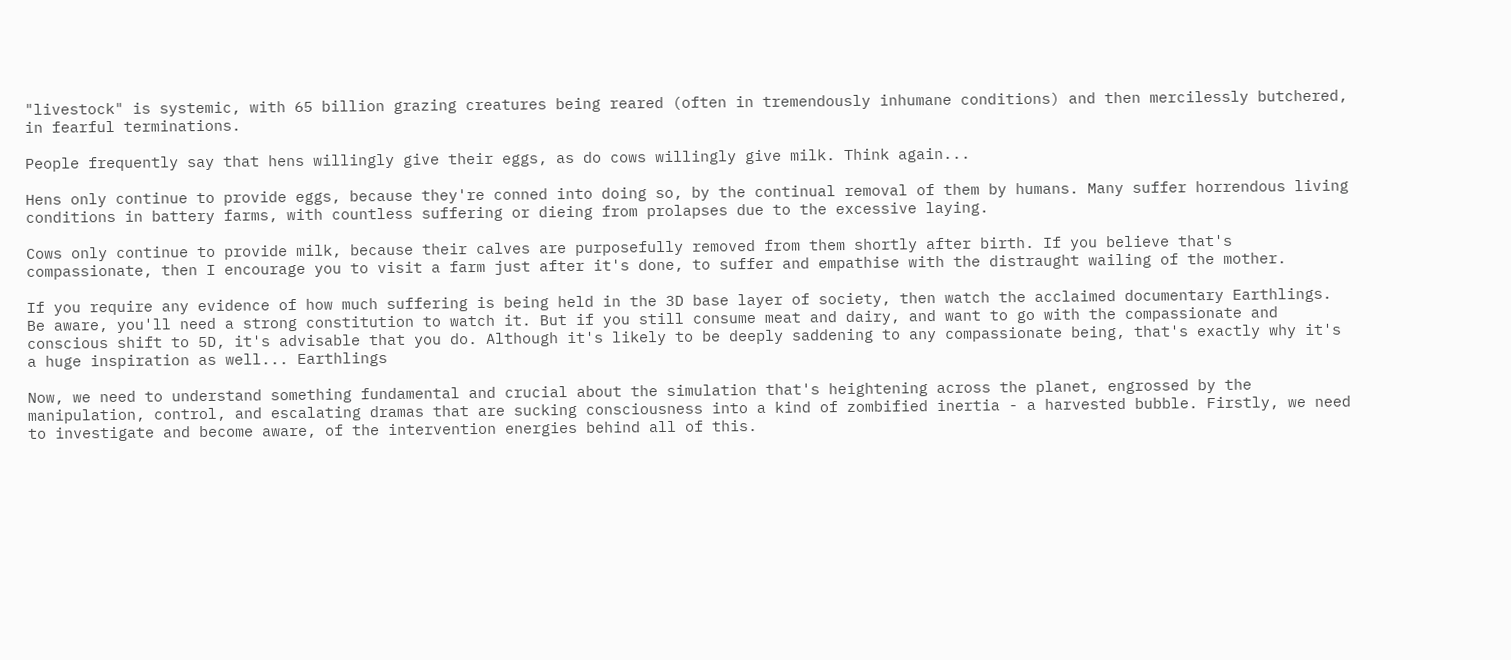"livestock" is systemic, with 65 billion grazing creatures being reared (often in tremendously inhumane conditions) and then mercilessly butchered, in fearful terminations.

People frequently say that hens willingly give their eggs, as do cows willingly give milk. Think again...

Hens only continue to provide eggs, because they're conned into doing so, by the continual removal of them by humans. Many suffer horrendous living conditions in battery farms, with countless suffering or dieing from prolapses due to the excessive laying.

Cows only continue to provide milk, because their calves are purposefully removed from them shortly after birth. If you believe that's compassionate, then I encourage you to visit a farm just after it's done, to suffer and empathise with the distraught wailing of the mother.

If you require any evidence of how much suffering is being held in the 3D base layer of society, then watch the acclaimed documentary Earthlings. Be aware, you'll need a strong constitution to watch it. But if you still consume meat and dairy, and want to go with the compassionate and conscious shift to 5D, it's advisable that you do. Although it's likely to be deeply saddening to any compassionate being, that's exactly why it's a huge inspiration as well... Earthlings

Now, we need to understand something fundamental and crucial about the simulation that's heightening across the planet, engrossed by the manipulation, control, and escalating dramas that are sucking consciousness into a kind of zombified inertia - a harvested bubble. Firstly, we need to investigate and become aware, of the intervention energies behind all of this.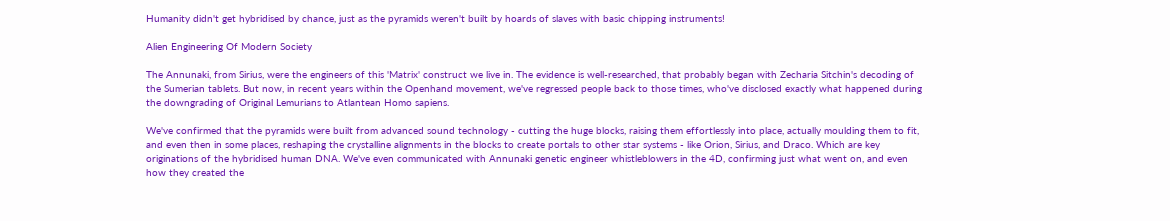Humanity didn't get hybridised by chance, just as the pyramids weren't built by hoards of slaves with basic chipping instruments!

Alien Engineering Of Modern Society

The Annunaki, from Sirius, were the engineers of this 'Matrix' construct we live in. The evidence is well-researched, that probably began with Zecharia Sitchin's decoding of the Sumerian tablets. But now, in recent years within the Openhand movement, we've regressed people back to those times, who've disclosed exactly what happened during the downgrading of Original Lemurians to Atlantean Homo sapiens.

We've confirmed that the pyramids were built from advanced sound technology - cutting the huge blocks, raising them effortlessly into place, actually moulding them to fit, and even then in some places, reshaping the crystalline alignments in the blocks to create portals to other star systems - like Orion, Sirius, and Draco. Which are key originations of the hybridised human DNA. We've even communicated with Annunaki genetic engineer whistleblowers in the 4D, confirming just what went on, and even how they created the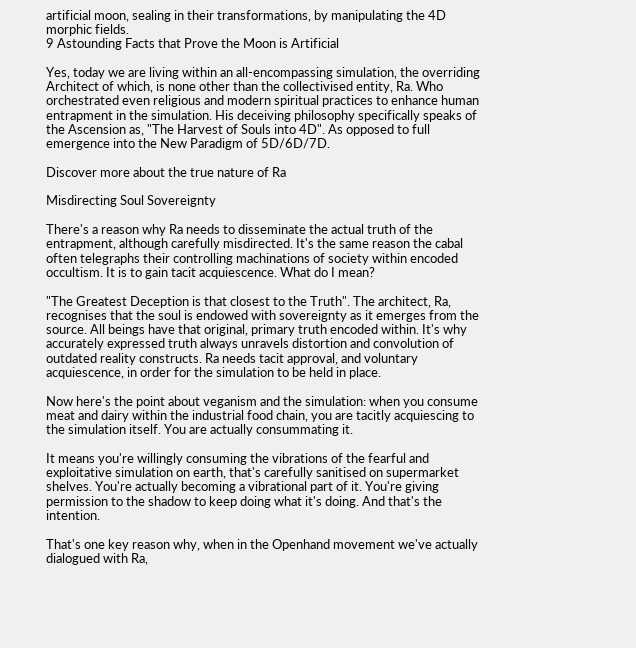artificial moon, sealing in their transformations, by manipulating the 4D morphic fields.
9 Astounding Facts that Prove the Moon is Artificial

Yes, today we are living within an all-encompassing simulation, the overriding Architect of which, is none other than the collectivised entity, Ra. Who orchestrated even religious and modern spiritual practices to enhance human entrapment in the simulation. His deceiving philosophy specifically speaks of the Ascension as, "The Harvest of Souls into 4D". As opposed to full emergence into the New Paradigm of 5D/6D/7D.

Discover more about the true nature of Ra

Misdirecting Soul Sovereignty

There's a reason why Ra needs to disseminate the actual truth of the entrapment, although carefully misdirected. It's the same reason the cabal often telegraphs their controlling machinations of society within encoded occultism. It is to gain tacit acquiescence. What do I mean?

"The Greatest Deception is that closest to the Truth". The architect, Ra, recognises that the soul is endowed with sovereignty as it emerges from the source. All beings have that original, primary truth encoded within. It's why accurately expressed truth always unravels distortion and convolution of outdated reality constructs. Ra needs tacit approval, and voluntary acquiescence, in order for the simulation to be held in place.

Now here's the point about veganism and the simulation: when you consume meat and dairy within the industrial food chain, you are tacitly acquiescing to the simulation itself. You are actually consummating it.

It means you're willingly consuming the vibrations of the fearful and exploitative simulation on earth, that's carefully sanitised on supermarket shelves. You're actually becoming a vibrational part of it. You're giving permission to the shadow to keep doing what it's doing. And that's the intention.

That's one key reason why, when in the Openhand movement we've actually dialogued with Ra,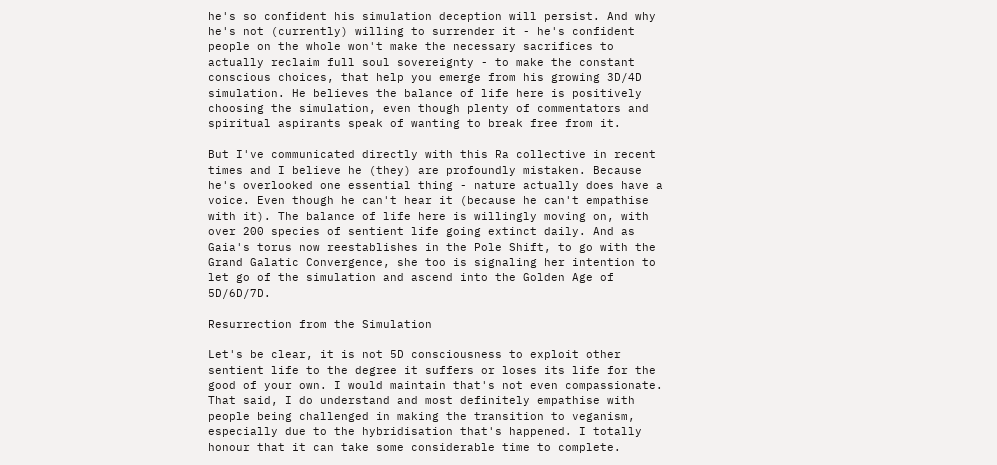he's so confident his simulation deception will persist. And why he's not (currently) willing to surrender it - he's confident people on the whole won't make the necessary sacrifices to actually reclaim full soul sovereignty - to make the constant conscious choices, that help you emerge from his growing 3D/4D simulation. He believes the balance of life here is positively choosing the simulation, even though plenty of commentators and spiritual aspirants speak of wanting to break free from it.

But I've communicated directly with this Ra collective in recent times and I believe he (they) are profoundly mistaken. Because he's overlooked one essential thing - nature actually does have a voice. Even though he can't hear it (because he can't empathise with it). The balance of life here is willingly moving on, with over 200 species of sentient life going extinct daily. And as Gaia's torus now reestablishes in the Pole Shift, to go with the Grand Galatic Convergence, she too is signaling her intention to let go of the simulation and ascend into the Golden Age of 5D/6D/7D.

Resurrection from the Simulation

Let's be clear, it is not 5D consciousness to exploit other sentient life to the degree it suffers or loses its life for the good of your own. I would maintain that's not even compassionate. That said, I do understand and most definitely empathise with people being challenged in making the transition to veganism, especially due to the hybridisation that's happened. I totally honour that it can take some considerable time to complete.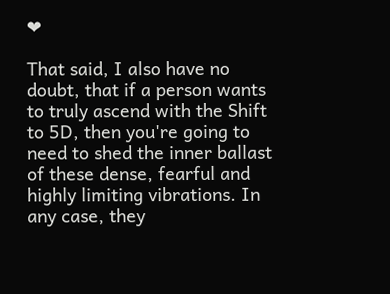❤

That said, I also have no doubt, that if a person wants to truly ascend with the Shift to 5D, then you're going to need to shed the inner ballast of these dense, fearful and highly limiting vibrations. In any case, they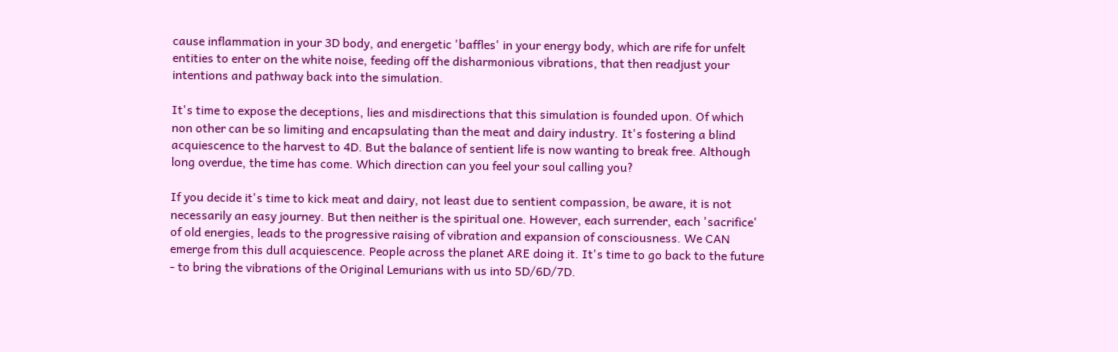cause inflammation in your 3D body, and energetic 'baffles' in your energy body, which are rife for unfelt entities to enter on the white noise, feeding off the disharmonious vibrations, that then readjust your intentions and pathway back into the simulation.

It's time to expose the deceptions, lies and misdirections that this simulation is founded upon. Of which non other can be so limiting and encapsulating than the meat and dairy industry. It's fostering a blind acquiescence to the harvest to 4D. But the balance of sentient life is now wanting to break free. Although long overdue, the time has come. Which direction can you feel your soul calling you?

If you decide it's time to kick meat and dairy, not least due to sentient compassion, be aware, it is not necessarily an easy journey. But then neither is the spiritual one. However, each surrender, each 'sacrifice' of old energies, leads to the progressive raising of vibration and expansion of consciousness. We CAN emerge from this dull acquiescence. People across the planet ARE doing it. It's time to go back to the future - to bring the vibrations of the Original Lemurians with us into 5D/6D/7D.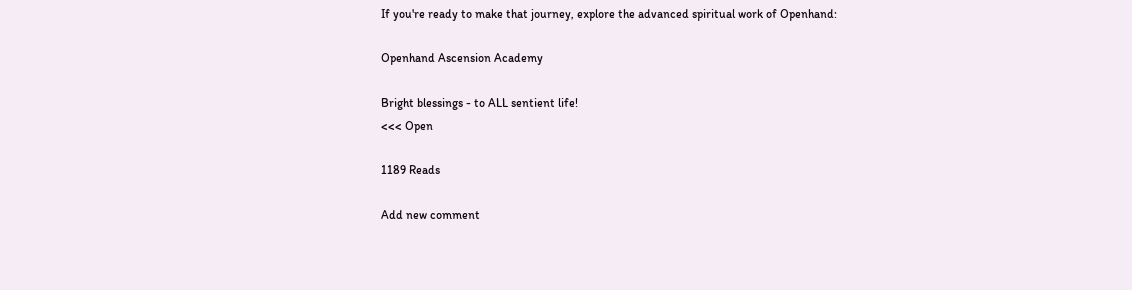If you're ready to make that journey, explore the advanced spiritual work of Openhand:

Openhand Ascension Academy

Bright blessings - to ALL sentient life!
<<< Open

1189 Reads

Add new comment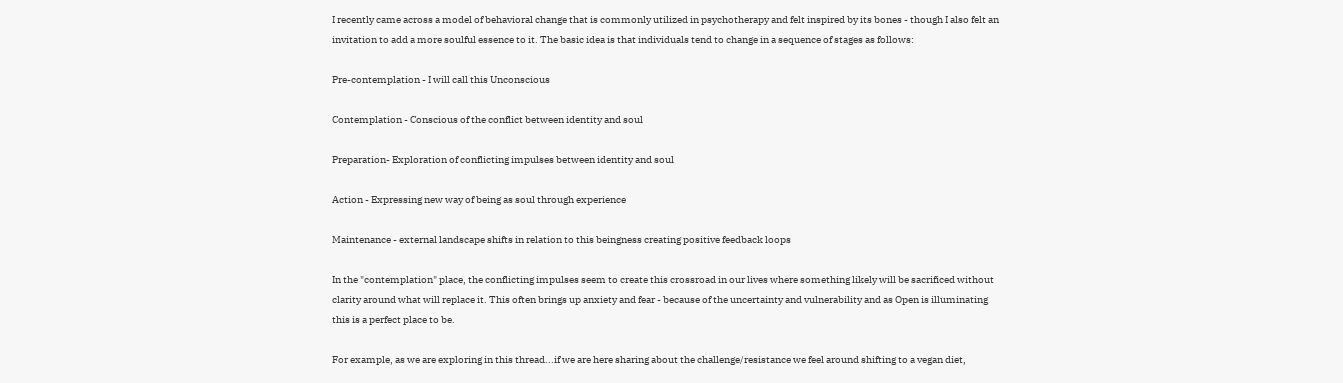I recently came across a model of behavioral change that is commonly utilized in psychotherapy and felt inspired by its bones - though I also felt an invitation to add a more soulful essence to it. The basic idea is that individuals tend to change in a sequence of stages as follows:

Pre-contemplation - I will call this Unconscious

Contemplation - Conscious of the conflict between identity and soul

Preparation- Exploration of conflicting impulses between identity and soul

Action - Expressing new way of being as soul through experience

Maintenance - external landscape shifts in relation to this beingness creating positive feedback loops

In the "contemplation" place, the conflicting impulses seem to create this crossroad in our lives where something likely will be sacrificed without clarity around what will replace it. This often brings up anxiety and fear - because of the uncertainty and vulnerability and as Open is illuminating this is a perfect place to be.

For example, as we are exploring in this thread...if we are here sharing about the challenge/resistance we feel around shifting to a vegan diet,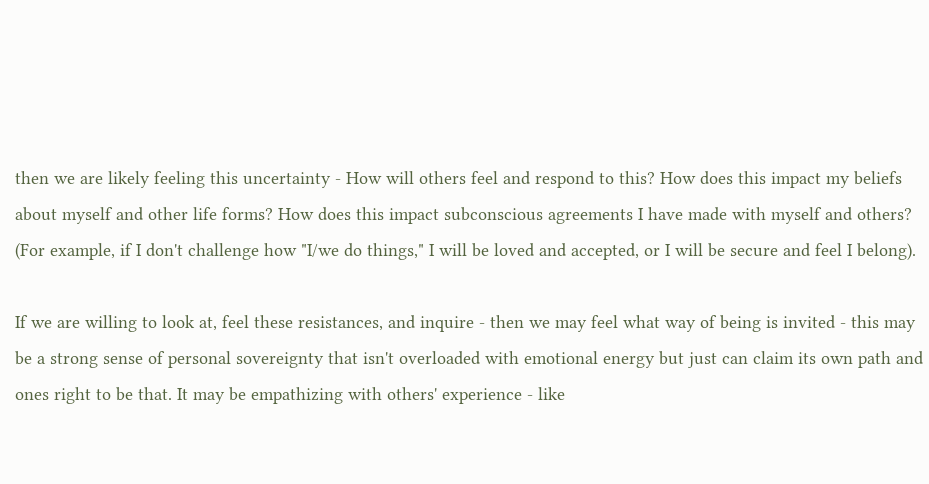then we are likely feeling this uncertainty - How will others feel and respond to this? How does this impact my beliefs about myself and other life forms? How does this impact subconscious agreements I have made with myself and others? (For example, if I don't challenge how "I/we do things," I will be loved and accepted, or I will be secure and feel I belong).

If we are willing to look at, feel these resistances, and inquire - then we may feel what way of being is invited - this may be a strong sense of personal sovereignty that isn't overloaded with emotional energy but just can claim its own path and ones right to be that. It may be empathizing with others' experience - like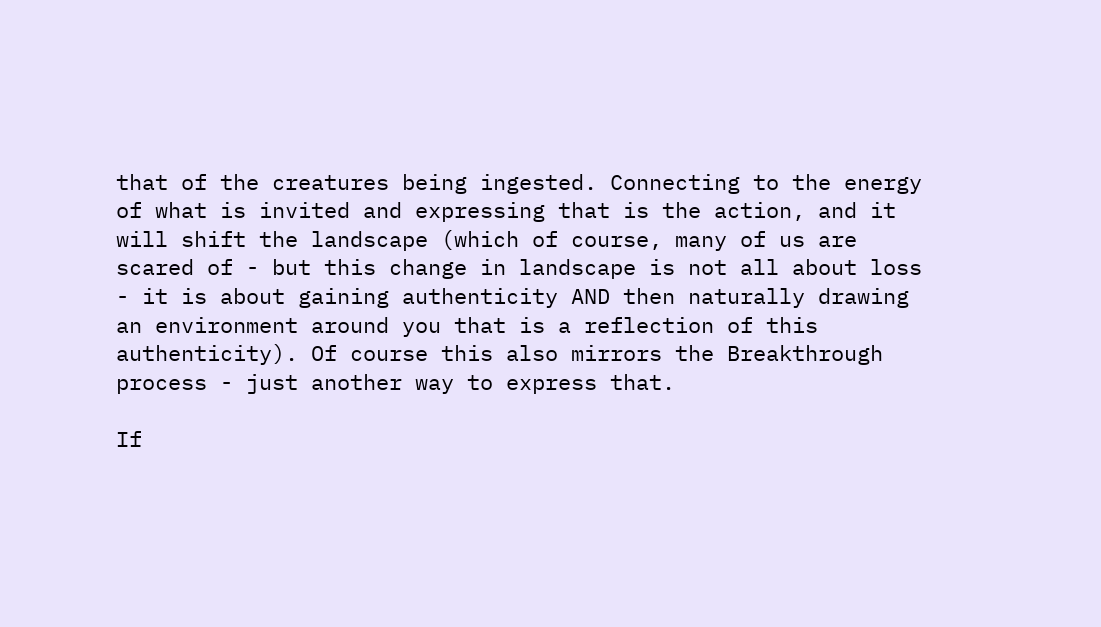that of the creatures being ingested. Connecting to the energy of what is invited and expressing that is the action, and it will shift the landscape (which of course, many of us are scared of - but this change in landscape is not all about loss - it is about gaining authenticity AND then naturally drawing an environment around you that is a reflection of this authenticity). Of course this also mirrors the Breakthrough process - just another way to express that.

If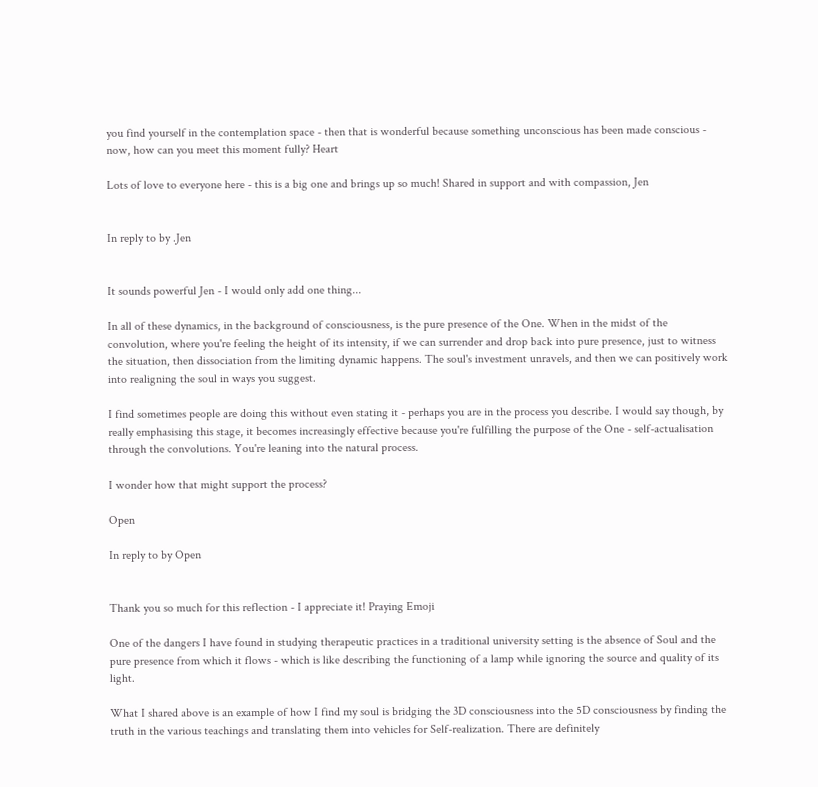you find yourself in the contemplation space - then that is wonderful because something unconscious has been made conscious - now, how can you meet this moment fully? Heart

Lots of love to everyone here - this is a big one and brings up so much! Shared in support and with compassion, Jen


In reply to by .Jen


It sounds powerful Jen - I would only add one thing...

In all of these dynamics, in the background of consciousness, is the pure presence of the One. When in the midst of the convolution, where you're feeling the height of its intensity, if we can surrender and drop back into pure presence, just to witness the situation, then dissociation from the limiting dynamic happens. The soul's investment unravels, and then we can positively work into realigning the soul in ways you suggest.

I find sometimes people are doing this without even stating it - perhaps you are in the process you describe. I would say though, by really emphasising this stage, it becomes increasingly effective because you're fulfilling the purpose of the One - self-actualisation through the convolutions. You're leaning into the natural process.

I wonder how that might support the process?

Open

In reply to by Open


Thank you so much for this reflection - I appreciate it! Praying Emoji

One of the dangers I have found in studying therapeutic practices in a traditional university setting is the absence of Soul and the pure presence from which it flows - which is like describing the functioning of a lamp while ignoring the source and quality of its light.

What I shared above is an example of how I find my soul is bridging the 3D consciousness into the 5D consciousness by finding the truth in the various teachings and translating them into vehicles for Self-realization. There are definitely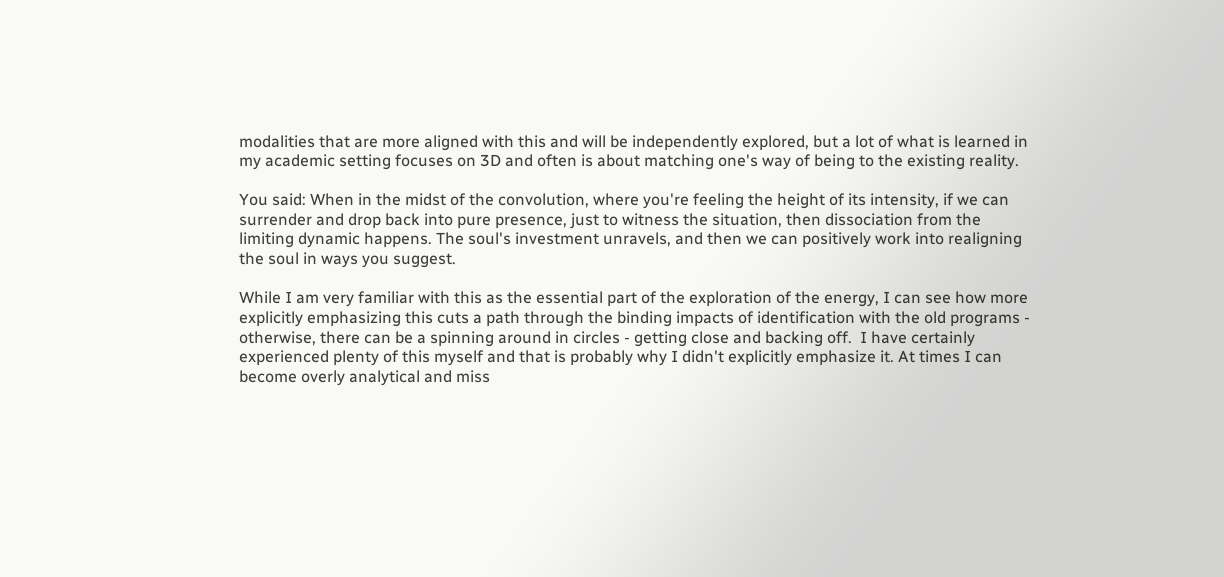modalities that are more aligned with this and will be independently explored, but a lot of what is learned in my academic setting focuses on 3D and often is about matching one's way of being to the existing reality.

You said: When in the midst of the convolution, where you're feeling the height of its intensity, if we can surrender and drop back into pure presence, just to witness the situation, then dissociation from the limiting dynamic happens. The soul's investment unravels, and then we can positively work into realigning the soul in ways you suggest.

While I am very familiar with this as the essential part of the exploration of the energy, I can see how more explicitly emphasizing this cuts a path through the binding impacts of identification with the old programs - otherwise, there can be a spinning around in circles - getting close and backing off.  I have certainly experienced plenty of this myself and that is probably why I didn't explicitly emphasize it. At times I can become overly analytical and miss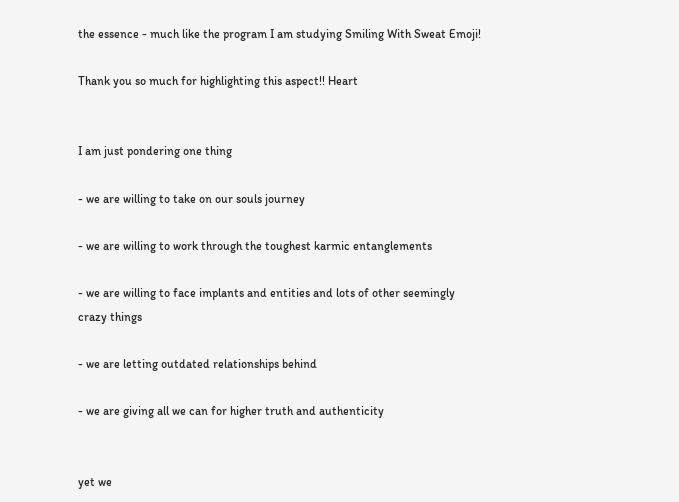the essence - much like the program I am studying Smiling With Sweat Emoji!

Thank you so much for highlighting this aspect!! Heart


I am just pondering one thing

- we are willing to take on our souls journey

- we are willing to work through the toughest karmic entanglements

- we are willing to face implants and entities and lots of other seemingly crazy things

- we are letting outdated relationships behind

- we are giving all we can for higher truth and authenticity


yet we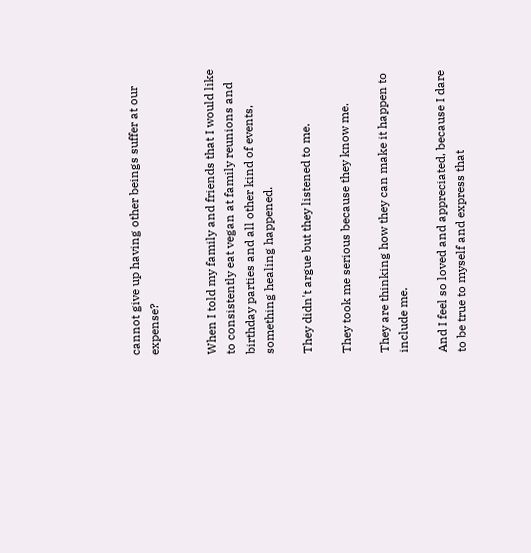cannot give up having other beings suffer at our expense?


When I told my family and friends that I would like to consistently eat vegan at family reunions and birthday parties and all other kind of events, something healing happened.

They didn't argue but they listened to me.

They took me serious because they know me.

They are thinking how they can make it happen to include me.

And I feel so loved and appreciated, because I dare to be true to myself and express that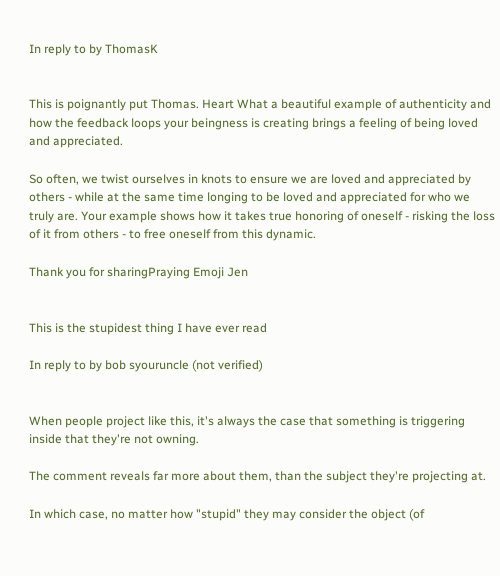In reply to by ThomasK


This is poignantly put Thomas. Heart What a beautiful example of authenticity and how the feedback loops your beingness is creating brings a feeling of being loved and appreciated.

So often, we twist ourselves in knots to ensure we are loved and appreciated by others - while at the same time longing to be loved and appreciated for who we truly are. Your example shows how it takes true honoring of oneself - risking the loss of it from others - to free oneself from this dynamic.

Thank you for sharingPraying Emoji Jen


This is the stupidest thing I have ever read

In reply to by bob syouruncle (not verified)


When people project like this, it's always the case that something is triggering inside that they're not owning.

The comment reveals far more about them, than the subject they're projecting at.

In which case, no matter how "stupid" they may consider the object (of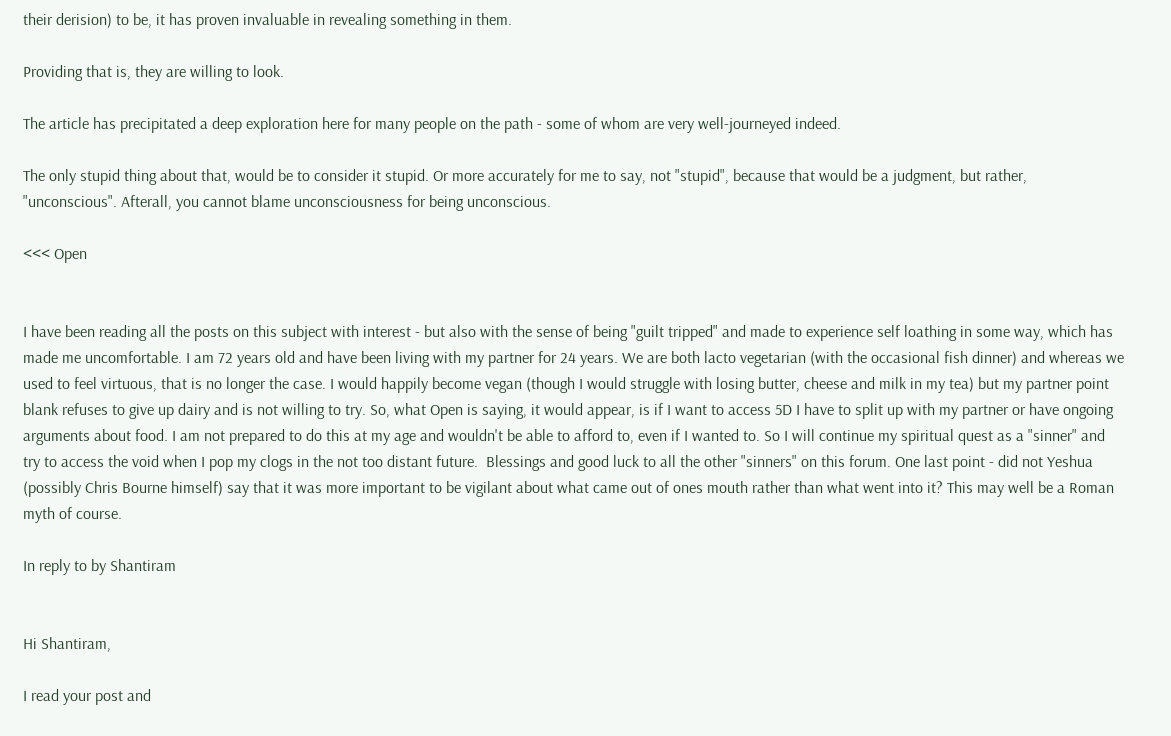their derision) to be, it has proven invaluable in revealing something in them.

Providing that is, they are willing to look.

The article has precipitated a deep exploration here for many people on the path - some of whom are very well-journeyed indeed.

The only stupid thing about that, would be to consider it stupid. Or more accurately for me to say, not "stupid", because that would be a judgment, but rather, "unconscious". Afterall, you cannot blame unconsciousness for being unconscious.

<<< Open


I have been reading all the posts on this subject with interest - but also with the sense of being "guilt tripped" and made to experience self loathing in some way, which has made me uncomfortable. I am 72 years old and have been living with my partner for 24 years. We are both lacto vegetarian (with the occasional fish dinner) and whereas we used to feel virtuous, that is no longer the case. I would happily become vegan (though I would struggle with losing butter, cheese and milk in my tea) but my partner point blank refuses to give up dairy and is not willing to try. So, what Open is saying, it would appear, is if I want to access 5D I have to split up with my partner or have ongoing arguments about food. I am not prepared to do this at my age and wouldn't be able to afford to, even if I wanted to. So I will continue my spiritual quest as a "sinner" and try to access the void when I pop my clogs in the not too distant future.  Blessings and good luck to all the other "sinners" on this forum. One last point - did not Yeshua (possibly Chris Bourne himself) say that it was more important to be vigilant about what came out of ones mouth rather than what went into it? This may well be a Roman myth of course.

In reply to by Shantiram


Hi Shantiram,

I read your post and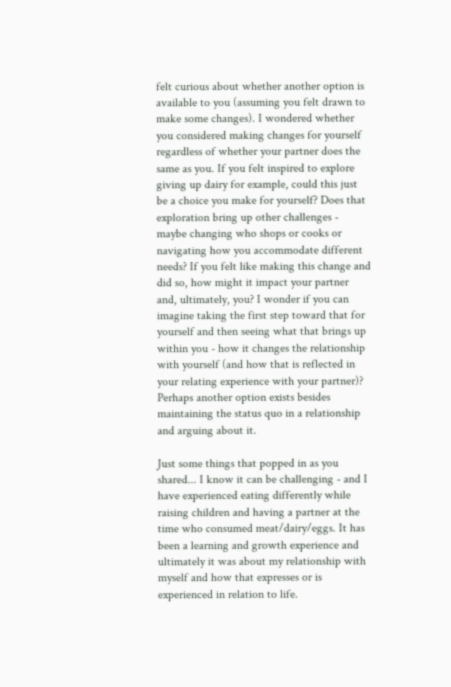felt curious about whether another option is available to you (assuming you felt drawn to make some changes). I wondered whether you considered making changes for yourself regardless of whether your partner does the same as you. If you felt inspired to explore giving up dairy for example, could this just be a choice you make for yourself? Does that exploration bring up other challenges - maybe changing who shops or cooks or navigating how you accommodate different needs? If you felt like making this change and did so, how might it impact your partner and, ultimately, you? I wonder if you can imagine taking the first step toward that for yourself and then seeing what that brings up within you - how it changes the relationship with yourself (and how that is reflected in your relating experience with your partner)? Perhaps another option exists besides maintaining the status quo in a relationship and arguing about it.

Just some things that popped in as you shared... I know it can be challenging - and I have experienced eating differently while raising children and having a partner at the time who consumed meat/dairy/eggs. It has been a learning and growth experience and ultimately it was about my relationship with myself and how that expresses or is experienced in relation to life.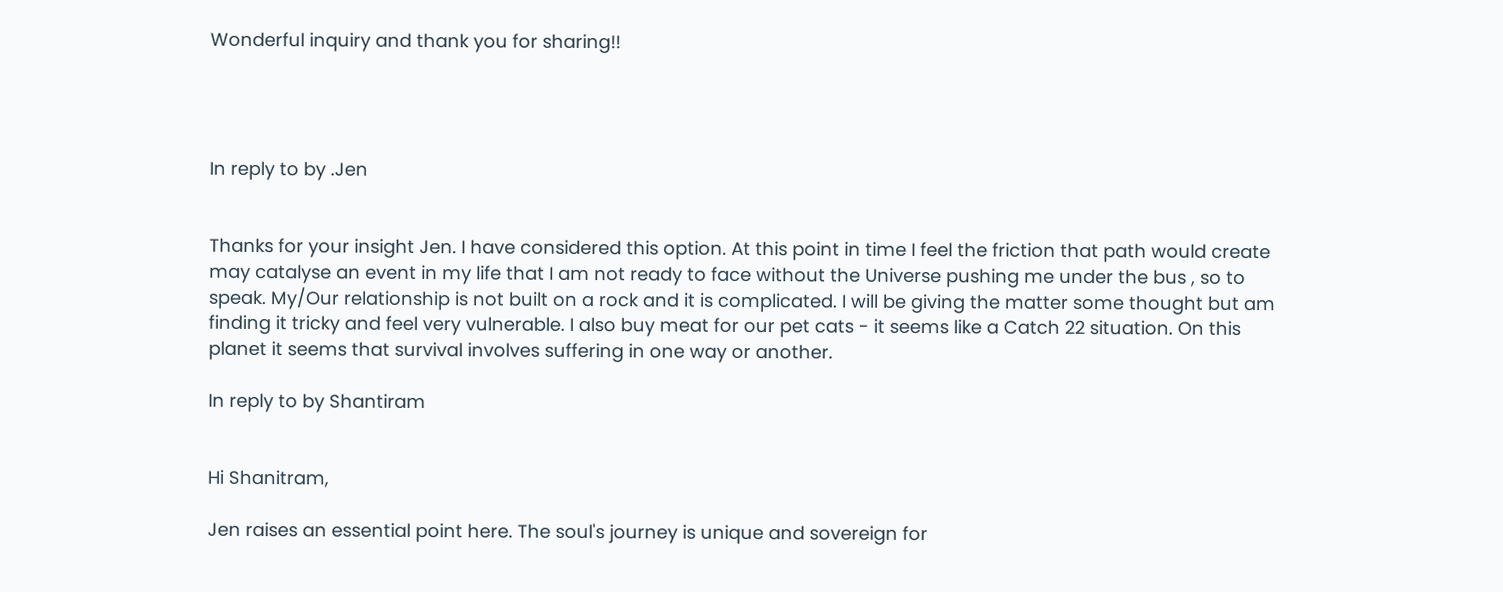Wonderful inquiry and thank you for sharing!!




In reply to by .Jen


Thanks for your insight Jen. I have considered this option. At this point in time I feel the friction that path would create may catalyse an event in my life that I am not ready to face without the Universe pushing me under the bus , so to speak. My/Our relationship is not built on a rock and it is complicated. I will be giving the matter some thought but am finding it tricky and feel very vulnerable. I also buy meat for our pet cats - it seems like a Catch 22 situation. On this planet it seems that survival involves suffering in one way or another.

In reply to by Shantiram


Hi Shanitram,

Jen raises an essential point here. The soul's journey is unique and sovereign for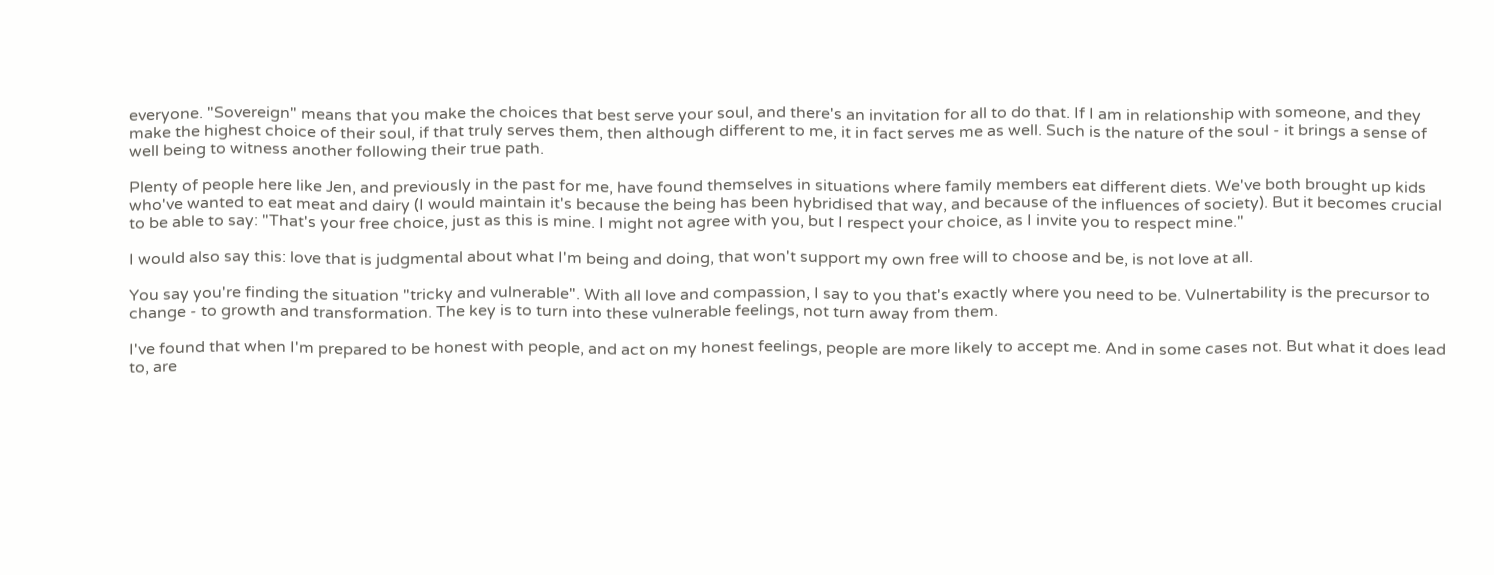everyone. "Sovereign" means that you make the choices that best serve your soul, and there's an invitation for all to do that. If I am in relationship with someone, and they make the highest choice of their soul, if that truly serves them, then although different to me, it in fact serves me as well. Such is the nature of the soul - it brings a sense of well being to witness another following their true path.

Plenty of people here like Jen, and previously in the past for me, have found themselves in situations where family members eat different diets. We've both brought up kids who've wanted to eat meat and dairy (I would maintain it's because the being has been hybridised that way, and because of the influences of society). But it becomes crucial to be able to say: "That's your free choice, just as this is mine. I might not agree with you, but I respect your choice, as I invite you to respect mine."

I would also say this: love that is judgmental about what I'm being and doing, that won't support my own free will to choose and be, is not love at all.

You say you're finding the situation "tricky and vulnerable". With all love and compassion, I say to you that's exactly where you need to be. Vulnertability is the precursor to change - to growth and transformation. The key is to turn into these vulnerable feelings, not turn away from them.

I've found that when I'm prepared to be honest with people, and act on my honest feelings, people are more likely to accept me. And in some cases not. But what it does lead to, are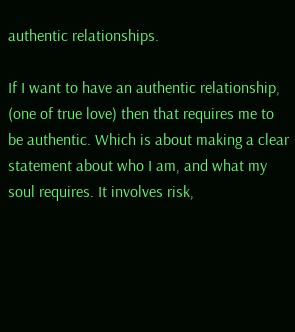authentic relationships.

If I want to have an authentic relationship, (one of true love) then that requires me to be authentic. Which is about making a clear statement about who I am, and what my soul requires. It involves risk,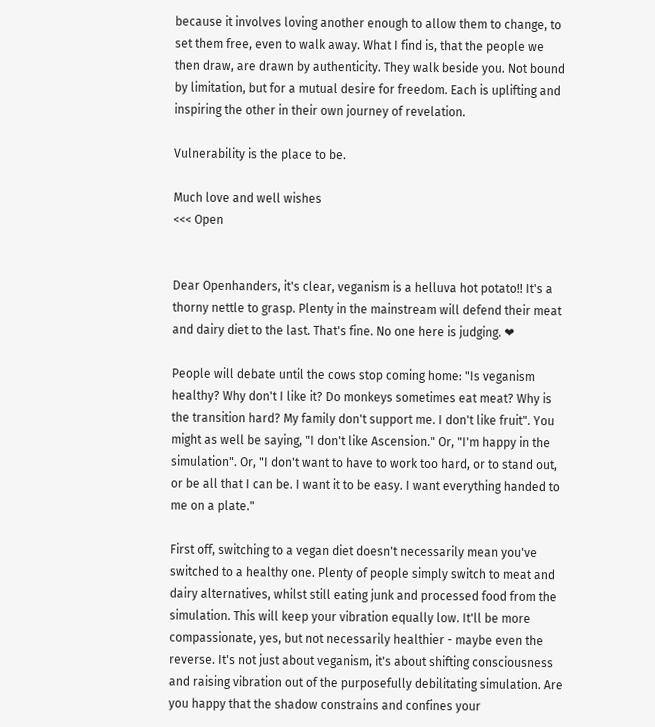because it involves loving another enough to allow them to change, to set them free, even to walk away. What I find is, that the people we then draw, are drawn by authenticity. They walk beside you. Not bound by limitation, but for a mutual desire for freedom. Each is uplifting and inspiring the other in their own journey of revelation.

Vulnerability is the place to be.

Much love and well wishes
<<< Open


Dear Openhanders, it's clear, veganism is a helluva hot potato!! It's a thorny nettle to grasp. Plenty in the mainstream will defend their meat and dairy diet to the last. That's fine. No one here is judging. ❤

People will debate until the cows stop coming home: "Is veganism healthy? Why don't I like it? Do monkeys sometimes eat meat? Why is the transition hard? My family don't support me. I don't like fruit". You might as well be saying, "I don't like Ascension." Or, "I'm happy in the simulation". Or, "I don't want to have to work too hard, or to stand out, or be all that I can be. I want it to be easy. I want everything handed to me on a plate."

First off, switching to a vegan diet doesn't necessarily mean you've switched to a healthy one. Plenty of people simply switch to meat and dairy alternatives, whilst still eating junk and processed food from the simulation. This will keep your vibration equally low. It'll be more compassionate, yes, but not necessarily healthier - maybe even the reverse. It's not just about veganism, it's about shifting consciousness and raising vibration out of the purposefully debilitating simulation. Are you happy that the shadow constrains and confines your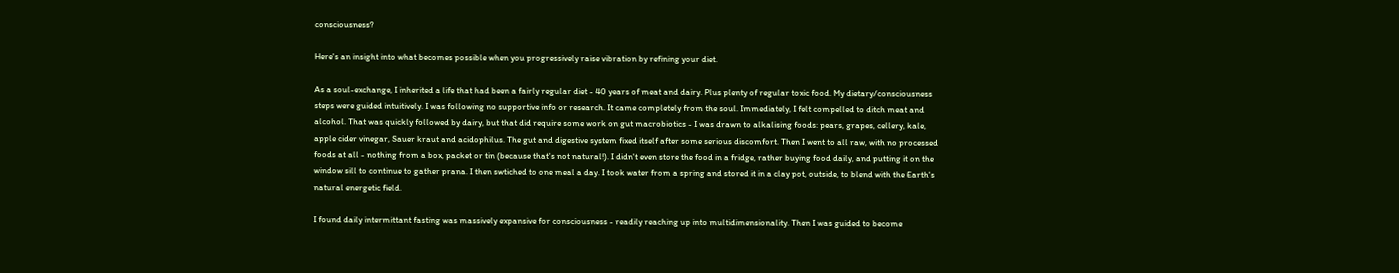consciousness?

Here's an insight into what becomes possible when you progressively raise vibration by refining your diet.

As a soul-exchange, I inherited a life that had been a fairly regular diet - 40 years of meat and dairy. Plus plenty of regular toxic food. My dietary/consciousness steps were guided intuitively. I was following no supportive info or research. It came completely from the soul. Immediately, I felt compelled to ditch meat and alcohol. That was quickly followed by dairy, but that did require some work on gut macrobiotics - I was drawn to alkalising foods: pears, grapes, cellery, kale, apple cider vinegar, Sauer kraut and acidophilus. The gut and digestive system fixed itself after some serious discomfort. Then I went to all raw, with no processed foods at all - nothing from a box, packet or tin (because that's not natural!). I didn't even store the food in a fridge, rather buying food daily, and putting it on the window sill to continue to gather prana. I then swtiched to one meal a day. I took water from a spring and stored it in a clay pot, outside, to blend with the Earth's natural energetic field.

I found daily intermittant fasting was massively expansive for consciousness - readily reaching up into multidimensionality. Then I was guided to become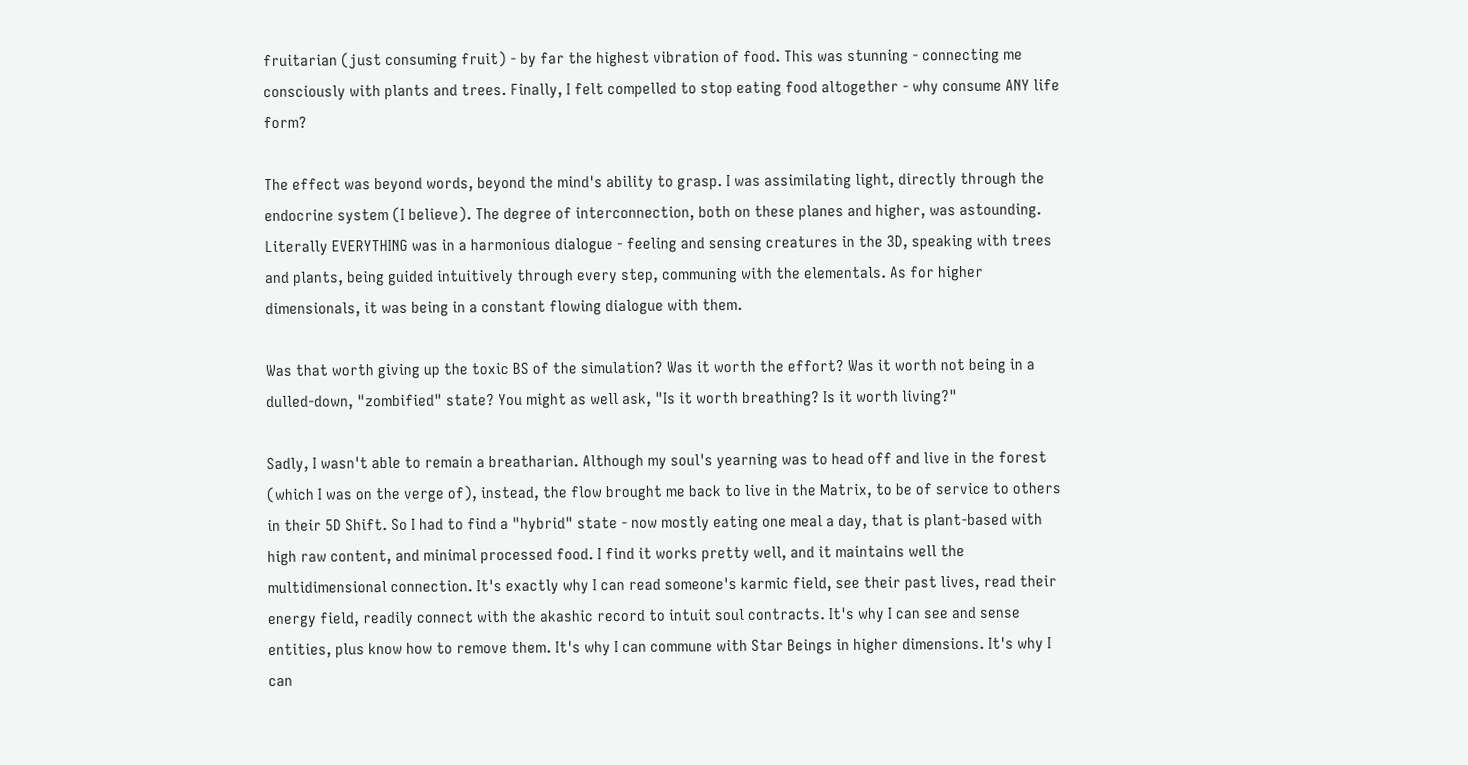fruitarian (just consuming fruit) - by far the highest vibration of food. This was stunning - connecting me consciously with plants and trees. Finally, I felt compelled to stop eating food altogether - why consume ANY life form?

The effect was beyond words, beyond the mind's ability to grasp. I was assimilating light, directly through the endocrine system (I believe). The degree of interconnection, both on these planes and higher, was astounding. Literally EVERYTHING was in a harmonious dialogue - feeling and sensing creatures in the 3D, speaking with trees and plants, being guided intuitively through every step, communing with the elementals. As for higher dimensionals, it was being in a constant flowing dialogue with them.

Was that worth giving up the toxic BS of the simulation? Was it worth the effort? Was it worth not being in a dulled-down, "zombified" state? You might as well ask, "Is it worth breathing? Is it worth living?"

Sadly, I wasn't able to remain a breatharian. Although my soul's yearning was to head off and live in the forest (which I was on the verge of), instead, the flow brought me back to live in the Matrix, to be of service to others in their 5D Shift. So I had to find a "hybrid" state - now mostly eating one meal a day, that is plant-based with high raw content, and minimal processed food. I find it works pretty well, and it maintains well the multidimensional connection. It's exactly why I can read someone's karmic field, see their past lives, read their energy field, readily connect with the akashic record to intuit soul contracts. It's why I can see and sense entities, plus know how to remove them. It's why I can commune with Star Beings in higher dimensions. It's why I can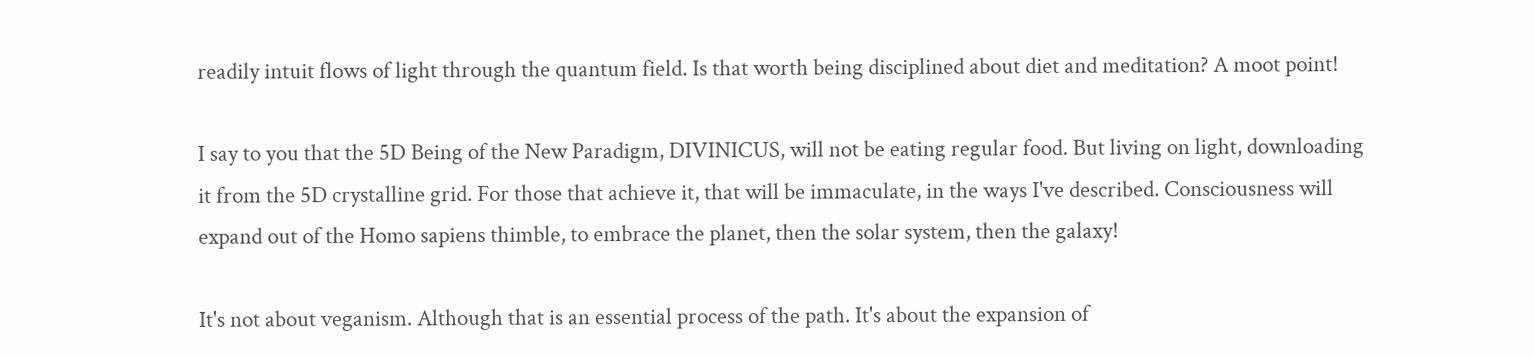readily intuit flows of light through the quantum field. Is that worth being disciplined about diet and meditation? A moot point!

I say to you that the 5D Being of the New Paradigm, DIVINICUS, will not be eating regular food. But living on light, downloading it from the 5D crystalline grid. For those that achieve it, that will be immaculate, in the ways I've described. Consciousness will expand out of the Homo sapiens thimble, to embrace the planet, then the solar system, then the galaxy!

It's not about veganism. Although that is an essential process of the path. It's about the expansion of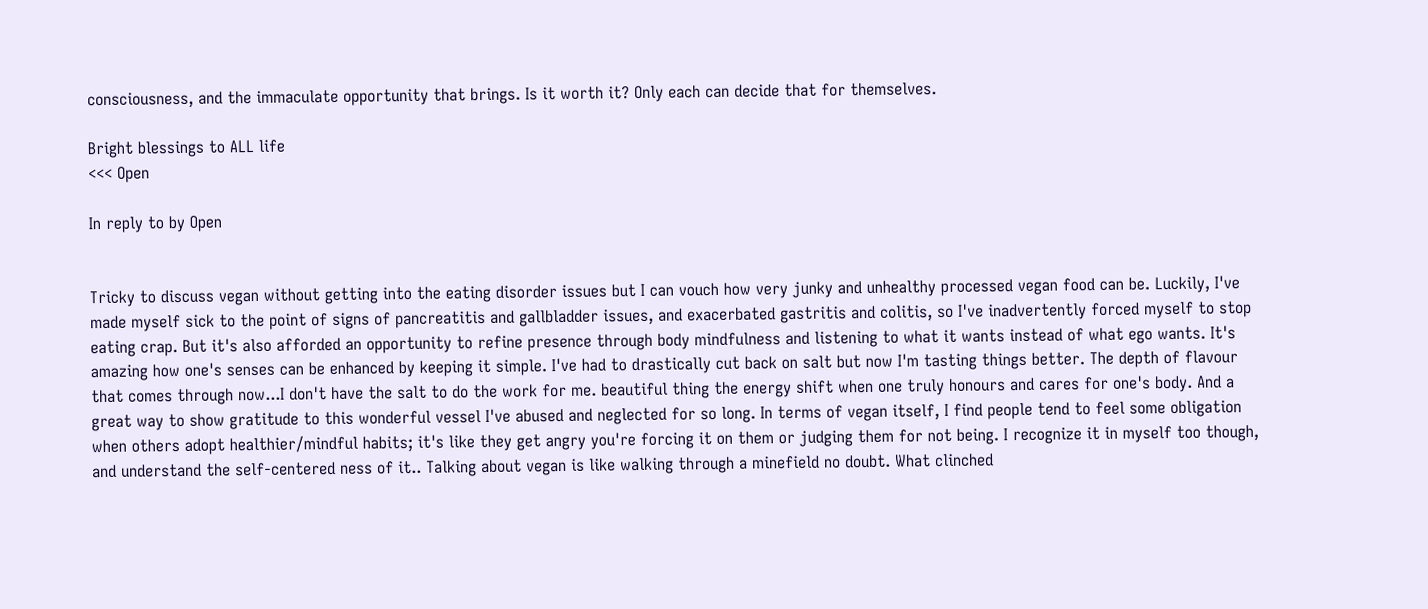consciousness, and the immaculate opportunity that brings. Is it worth it? Only each can decide that for themselves.

Bright blessings to ALL life
<<< Open

In reply to by Open


Tricky to discuss vegan without getting into the eating disorder issues but I can vouch how very junky and unhealthy processed vegan food can be. Luckily, I've made myself sick to the point of signs of pancreatitis and gallbladder issues, and exacerbated gastritis and colitis, so I've inadvertently forced myself to stop eating crap. But it's also afforded an opportunity to refine presence through body mindfulness and listening to what it wants instead of what ego wants. It's amazing how one's senses can be enhanced by keeping it simple. I've had to drastically cut back on salt but now I'm tasting things better. The depth of flavour that comes through now...I don't have the salt to do the work for me. beautiful thing the energy shift when one truly honours and cares for one's body. And a great way to show gratitude to this wonderful vessel I've abused and neglected for so long. In terms of vegan itself, I find people tend to feel some obligation when others adopt healthier/mindful habits; it's like they get angry you're forcing it on them or judging them for not being. I recognize it in myself too though, and understand the self-centered ness of it.. Talking about vegan is like walking through a minefield no doubt. What clinched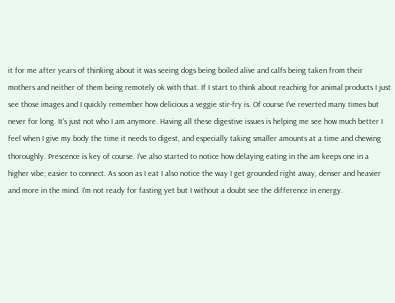it for me after years of thinking about it was seeing dogs being boiled alive and calfs being taken from their mothers and neither of them being remotely ok with that. If I start to think about reaching for animal products I just see those images and I quickly remember how delicious a veggie stir-fry is. Of course I've reverted many times but never for long. It's just not who I am anymore. Having all these digestive issues is helping me see how much better I feel when I give my body the time it needs to digest, and especially taking smaller amounts at a time and chewing thoroughly. Prescence is key of course. I've also started to notice how delaying eating in the am keeps one in a higher vibe; easier to connect. As soon as I eat I also notice the way I get grounded right away, denser and heavier and more in the mind. I'm not ready for fasting yet but I without a doubt see the difference in energy.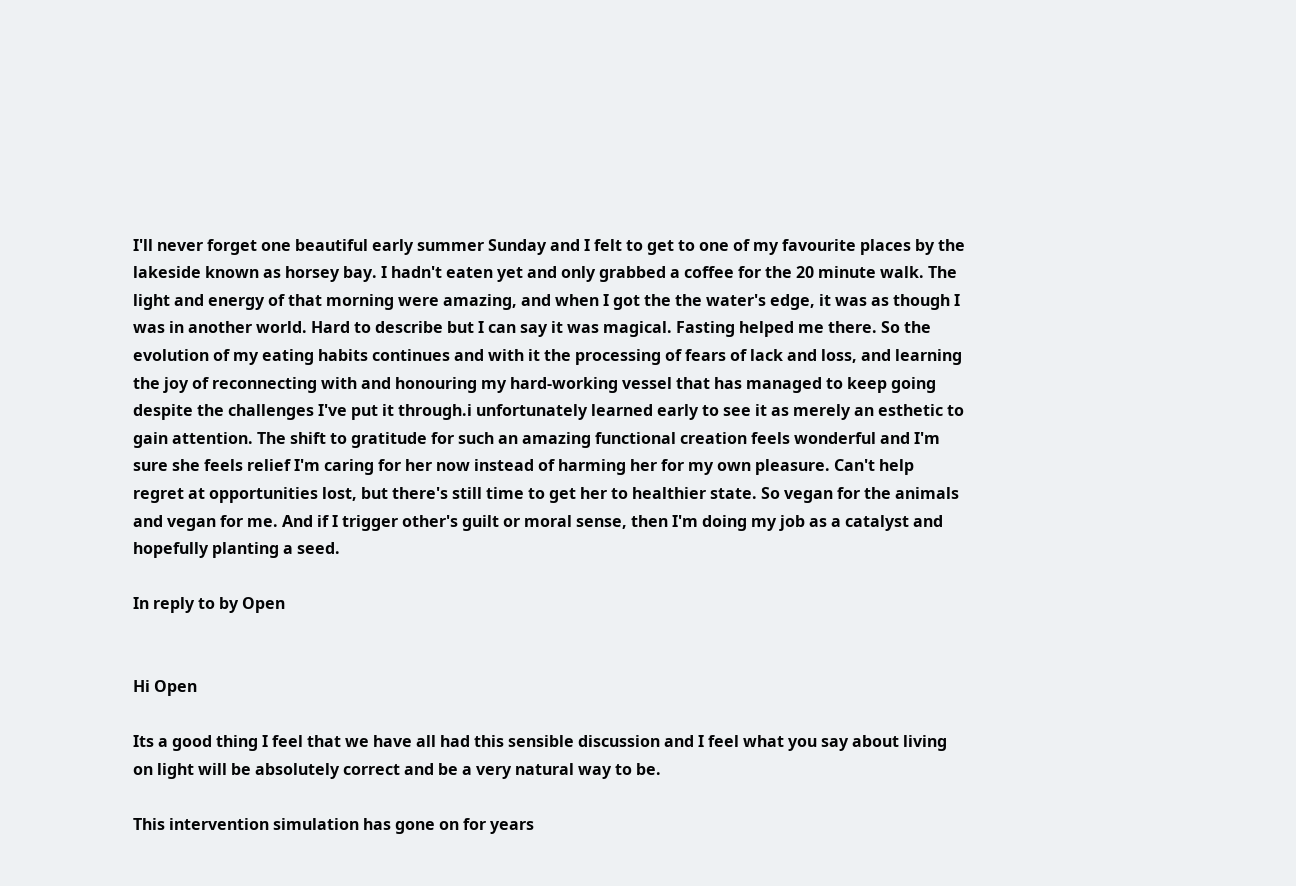I'll never forget one beautiful early summer Sunday and I felt to get to one of my favourite places by the lakeside known as horsey bay. I hadn't eaten yet and only grabbed a coffee for the 20 minute walk. The light and energy of that morning were amazing, and when I got the the water's edge, it was as though I was in another world. Hard to describe but I can say it was magical. Fasting helped me there. So the evolution of my eating habits continues and with it the processing of fears of lack and loss, and learning the joy of reconnecting with and honouring my hard-working vessel that has managed to keep going despite the challenges I've put it through.i unfortunately learned early to see it as merely an esthetic to gain attention. The shift to gratitude for such an amazing functional creation feels wonderful and I'm sure she feels relief I'm caring for her now instead of harming her for my own pleasure. Can't help regret at opportunities lost, but there's still time to get her to healthier state. So vegan for the animals and vegan for me. And if I trigger other's guilt or moral sense, then I'm doing my job as a catalyst and hopefully planting a seed.

In reply to by Open


Hi Open

Its a good thing I feel that we have all had this sensible discussion and I feel what you say about living on light will be absolutely correct and be a very natural way to be.

This intervention simulation has gone on for years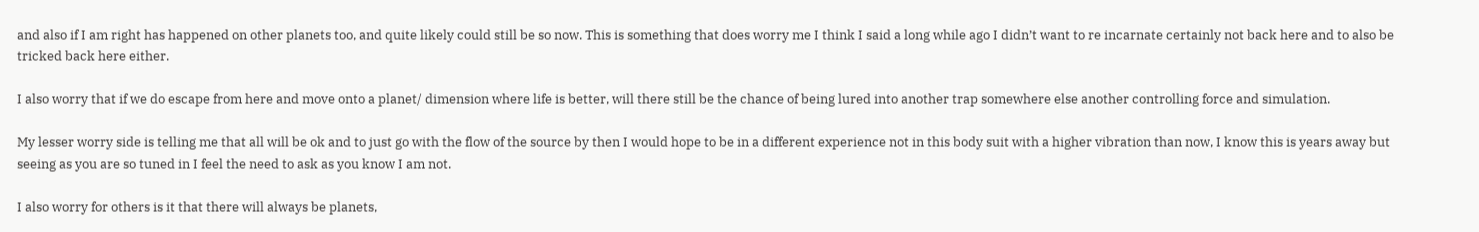and also if I am right has happened on other planets too, and quite likely could still be so now. This is something that does worry me I think I said a long while ago I didn’t want to re incarnate certainly not back here and to also be tricked back here either.

I also worry that if we do escape from here and move onto a planet/ dimension where life is better, will there still be the chance of being lured into another trap somewhere else another controlling force and simulation.

My lesser worry side is telling me that all will be ok and to just go with the flow of the source by then I would hope to be in a different experience not in this body suit with a higher vibration than now, I know this is years away but seeing as you are so tuned in I feel the need to ask as you know I am not.

I also worry for others is it that there will always be planets,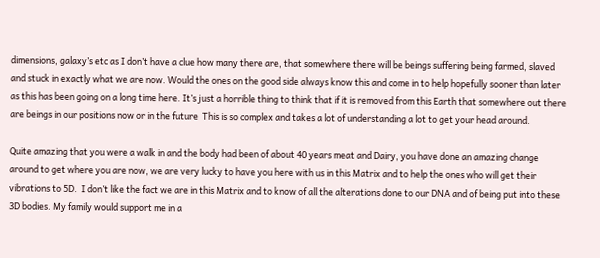dimensions, galaxy’s etc as I don’t have a clue how many there are, that somewhere there will be beings suffering being farmed, slaved and stuck in exactly what we are now. Would the ones on the good side always know this and come in to help hopefully sooner than later as this has been going on a long time here. It’s just a horrible thing to think that if it is removed from this Earth that somewhere out there are beings in our positions now or in the future  This is so complex and takes a lot of understanding a lot to get your head around.

Quite amazing that you were a walk in and the body had been of about 40 years meat and Dairy, you have done an amazing change around to get where you are now, we are very lucky to have you here with us in this Matrix and to help the ones who will get their vibrations to 5D.  I don’t like the fact we are in this Matrix and to know of all the alterations done to our DNA and of being put into these 3D bodies. My family would support me in a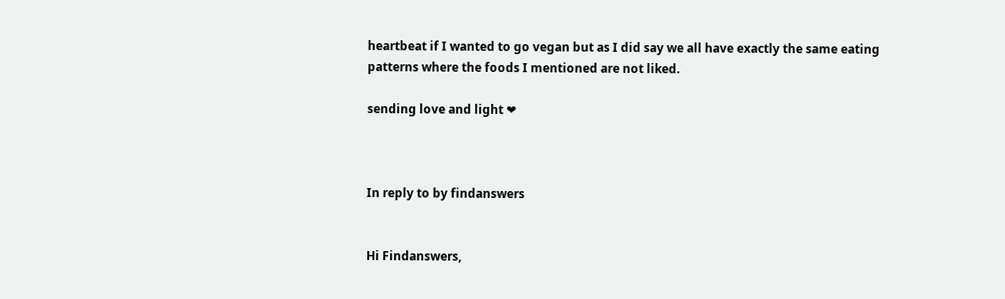heartbeat if I wanted to go vegan but as I did say we all have exactly the same eating patterns where the foods I mentioned are not liked.

sending love and light ❤



In reply to by findanswers


Hi Findanswers,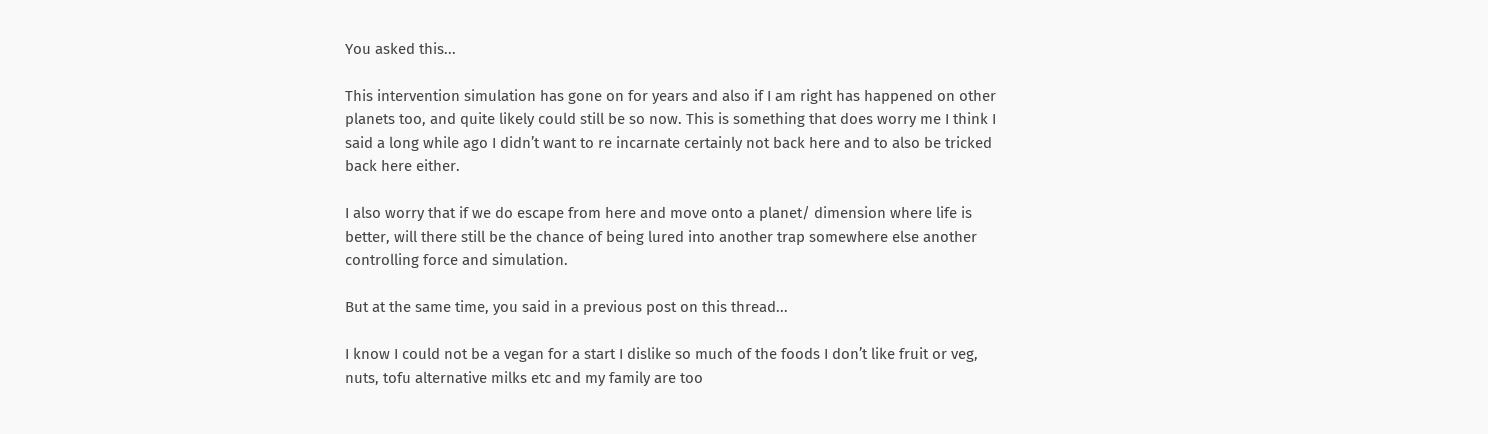You asked this...

This intervention simulation has gone on for years and also if I am right has happened on other planets too, and quite likely could still be so now. This is something that does worry me I think I said a long while ago I didn’t want to re incarnate certainly not back here and to also be tricked back here either.

I also worry that if we do escape from here and move onto a planet/ dimension where life is better, will there still be the chance of being lured into another trap somewhere else another controlling force and simulation.

But at the same time, you said in a previous post on this thread...

I know I could not be a vegan for a start I dislike so much of the foods I don’t like fruit or veg, nuts, tofu alternative milks etc and my family are too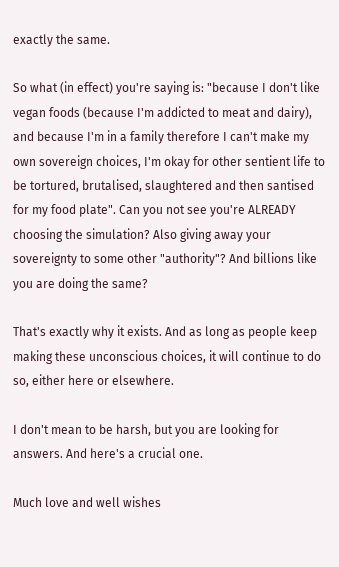exactly the same.

So what (in effect) you're saying is: "because I don't like vegan foods (because I'm addicted to meat and dairy), and because I'm in a family therefore I can't make my own sovereign choices, I'm okay for other sentient life to be tortured, brutalised, slaughtered and then santised for my food plate". Can you not see you're ALREADY choosing the simulation? Also giving away your sovereignty to some other "authority"? And billions like you are doing the same?

That's exactly why it exists. And as long as people keep making these unconscious choices, it will continue to do so, either here or elsewhere.

I don't mean to be harsh, but you are looking for answers. And here's a crucial one.

Much love and well wishes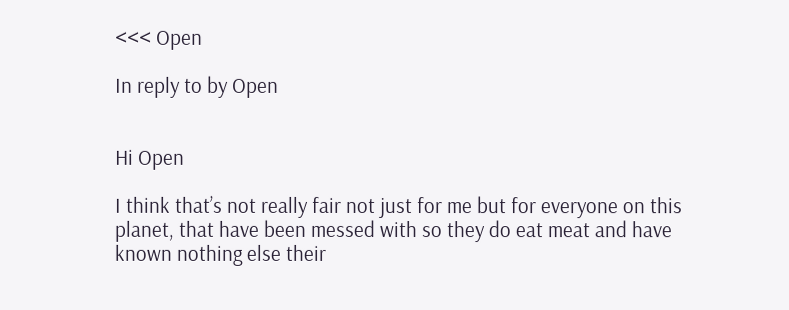<<< Open

In reply to by Open


Hi Open

I think that’s not really fair not just for me but for everyone on this planet, that have been messed with so they do eat meat and have known nothing else their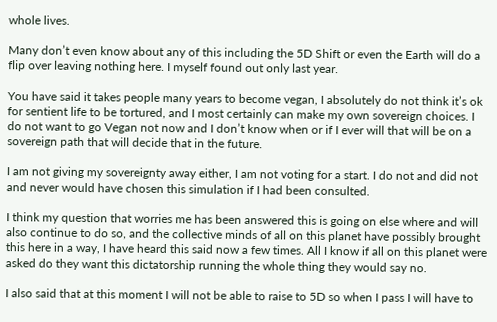whole lives.

Many don’t even know about any of this including the 5D Shift or even the Earth will do a flip over leaving nothing here. I myself found out only last year.

You have said it takes people many years to become vegan, I absolutely do not think it’s ok for sentient life to be tortured, and I most certainly can make my own sovereign choices. I do not want to go Vegan not now and I don’t know when or if I ever will that will be on a sovereign path that will decide that in the future.

I am not giving my sovereignty away either, I am not voting for a start. I do not and did not and never would have chosen this simulation if I had been consulted.

I think my question that worries me has been answered this is going on else where and will also continue to do so, and the collective minds of all on this planet have possibly brought this here in a way, I have heard this said now a few times. All I know if all on this planet were asked do they want this dictatorship running the whole thing they would say no.

I also said that at this moment I will not be able to raise to 5D so when I pass I will have to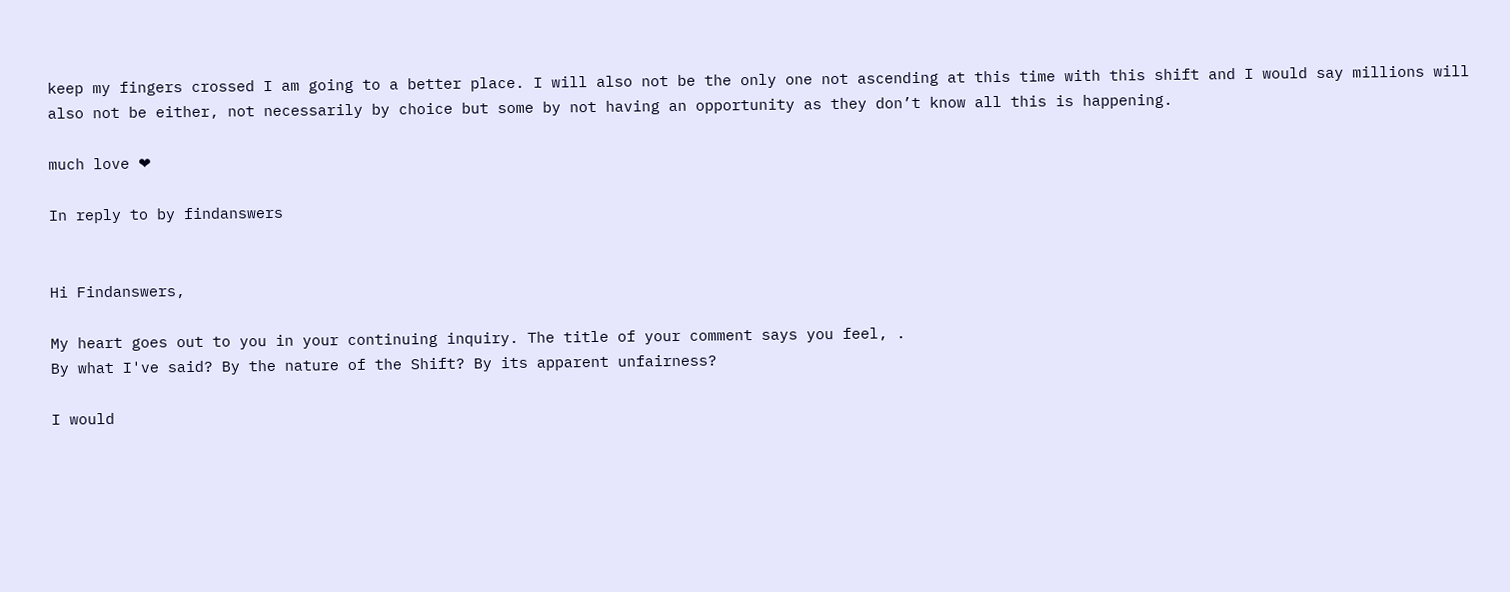keep my fingers crossed I am going to a better place. I will also not be the only one not ascending at this time with this shift and I would say millions will also not be either, not necessarily by choice but some by not having an opportunity as they don’t know all this is happening.

much love ❤

In reply to by findanswers


Hi Findanswers,

My heart goes out to you in your continuing inquiry. The title of your comment says you feel, .
By what I've said? By the nature of the Shift? By its apparent unfairness?

I would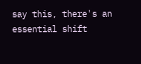say this, there's an essential shift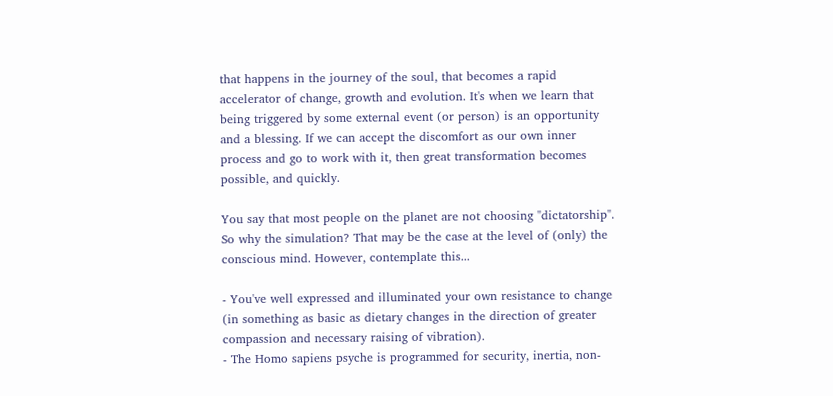that happens in the journey of the soul, that becomes a rapid accelerator of change, growth and evolution. It's when we learn that being triggered by some external event (or person) is an opportunity and a blessing. If we can accept the discomfort as our own inner process and go to work with it, then great transformation becomes possible, and quickly.

You say that most people on the planet are not choosing "dictatorship". So why the simulation? That may be the case at the level of (only) the conscious mind. However, contemplate this...

- You've well expressed and illuminated your own resistance to change (in something as basic as dietary changes in the direction of greater compassion and necessary raising of vibration).
- The Homo sapiens psyche is programmed for security, inertia, non-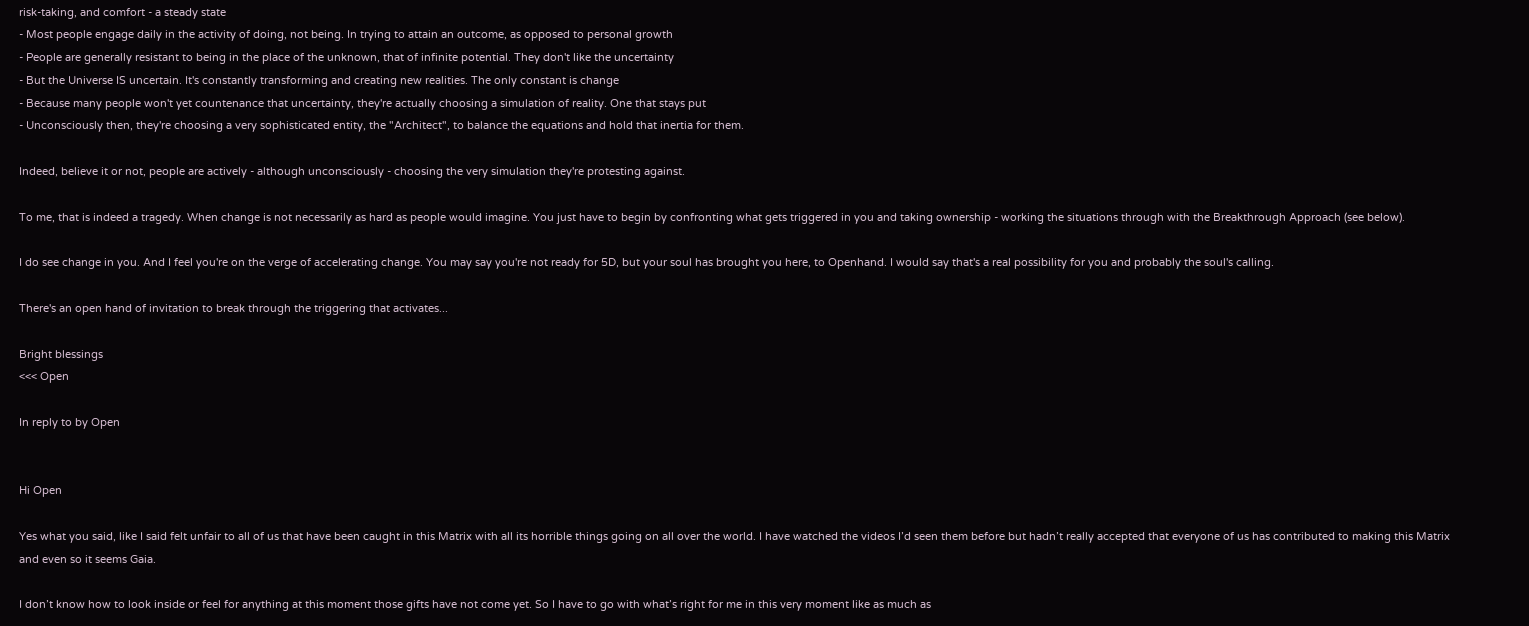risk-taking, and comfort - a steady state
- Most people engage daily in the activity of doing, not being. In trying to attain an outcome, as opposed to personal growth
- People are generally resistant to being in the place of the unknown, that of infinite potential. They don't like the uncertainty
- But the Universe IS uncertain. It's constantly transforming and creating new realities. The only constant is change
- Because many people won't yet countenance that uncertainty, they're actually choosing a simulation of reality. One that stays put
- Unconsciously then, they're choosing a very sophisticated entity, the "Architect", to balance the equations and hold that inertia for them.

Indeed, believe it or not, people are actively - although unconsciously - choosing the very simulation they're protesting against.

To me, that is indeed a tragedy. When change is not necessarily as hard as people would imagine. You just have to begin by confronting what gets triggered in you and taking ownership - working the situations through with the Breakthrough Approach (see below).

I do see change in you. And I feel you're on the verge of accelerating change. You may say you're not ready for 5D, but your soul has brought you here, to Openhand. I would say that's a real possibility for you and probably the soul's calling.

There's an open hand of invitation to break through the triggering that activates...

Bright blessings
<<< Open

In reply to by Open


Hi Open

Yes what you said, like I said felt unfair to all of us that have been caught in this Matrix with all its horrible things going on all over the world. I have watched the videos I’d seen them before but hadn’t really accepted that everyone of us has contributed to making this Matrix and even so it seems Gaia.

I don’t know how to look inside or feel for anything at this moment those gifts have not come yet. So I have to go with what’s right for me in this very moment like as much as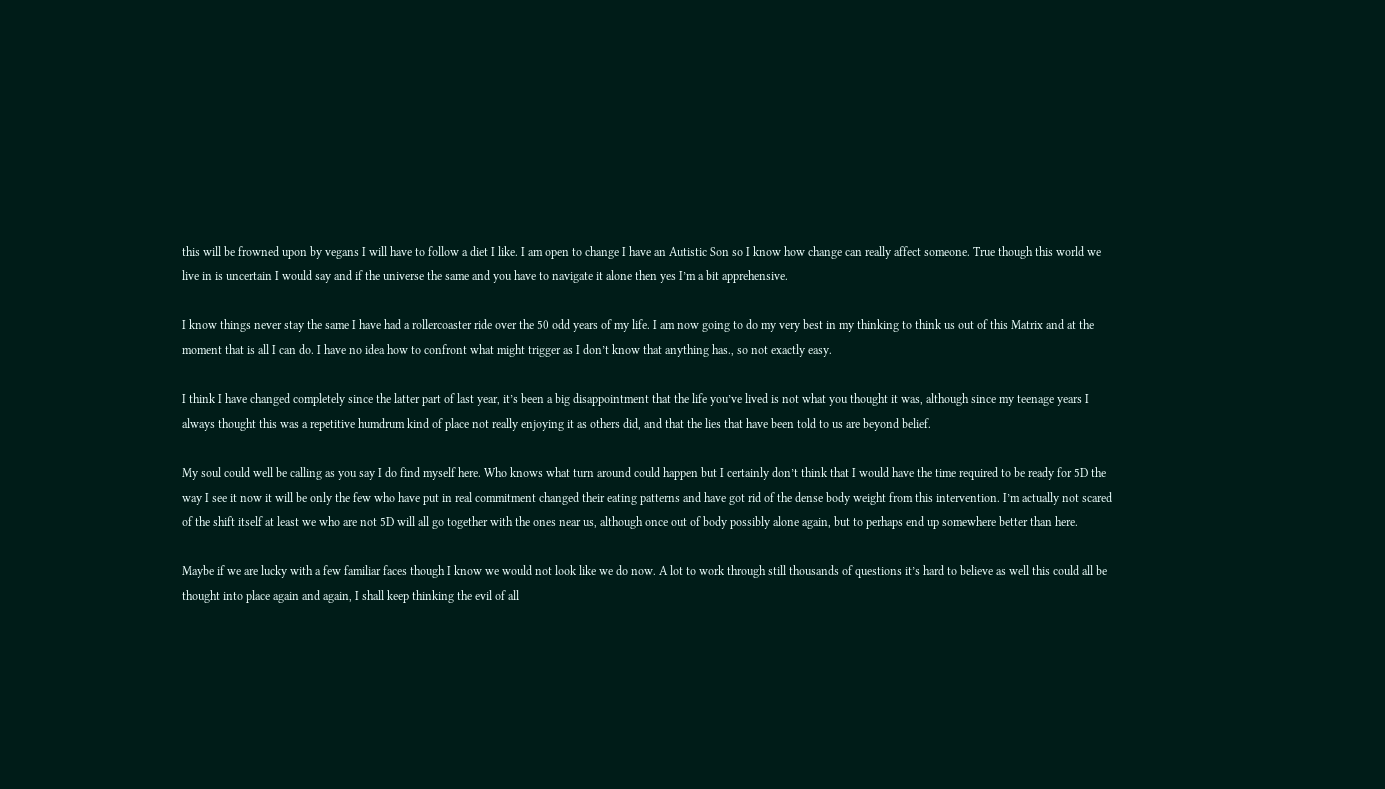this will be frowned upon by vegans I will have to follow a diet I like. I am open to change I have an Autistic Son so I know how change can really affect someone. True though this world we live in is uncertain I would say and if the universe the same and you have to navigate it alone then yes I’m a bit apprehensive.

I know things never stay the same I have had a rollercoaster ride over the 50 odd years of my life. I am now going to do my very best in my thinking to think us out of this Matrix and at the moment that is all I can do. I have no idea how to confront what might trigger as I don’t know that anything has., so not exactly easy.

I think I have changed completely since the latter part of last year, it’s been a big disappointment that the life you’ve lived is not what you thought it was, although since my teenage years I always thought this was a repetitive humdrum kind of place not really enjoying it as others did, and that the lies that have been told to us are beyond belief.

My soul could well be calling as you say I do find myself here. Who knows what turn around could happen but I certainly don’t think that I would have the time required to be ready for 5D the way I see it now it will be only the few who have put in real commitment changed their eating patterns and have got rid of the dense body weight from this intervention. I’m actually not scared of the shift itself at least we who are not 5D will all go together with the ones near us, although once out of body possibly alone again, but to perhaps end up somewhere better than here.

Maybe if we are lucky with a few familiar faces though I know we would not look like we do now. A lot to work through still thousands of questions it’s hard to believe as well this could all be thought into place again and again, I shall keep thinking the evil of all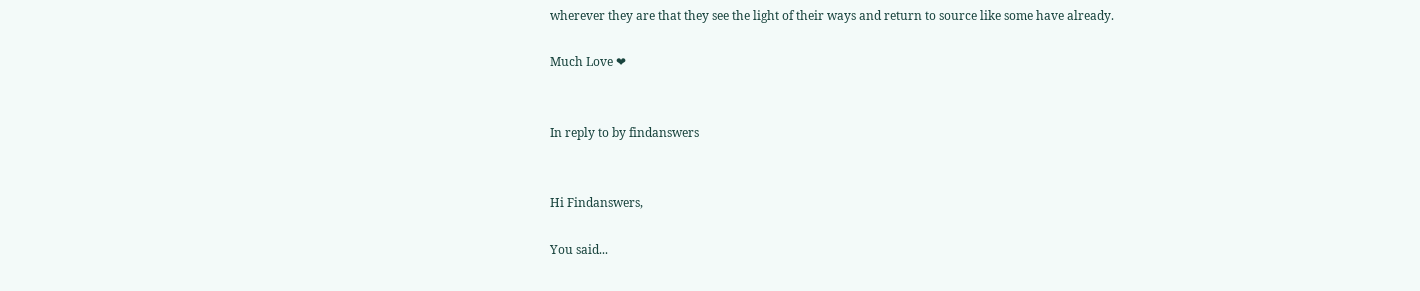wherever they are that they see the light of their ways and return to source like some have already.

Much Love ❤


In reply to by findanswers


Hi Findanswers,

You said...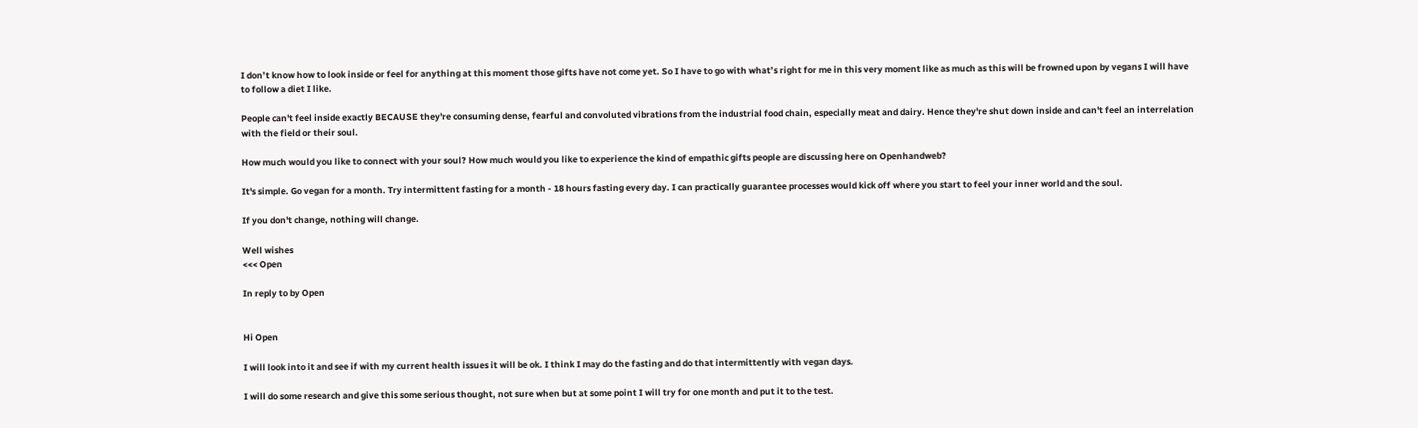I don’t know how to look inside or feel for anything at this moment those gifts have not come yet. So I have to go with what’s right for me in this very moment like as much as this will be frowned upon by vegans I will have to follow a diet I like.

People can't feel inside exactly BECAUSE they're consuming dense, fearful and convoluted vibrations from the industrial food chain, especially meat and dairy. Hence they're shut down inside and can't feel an interrelation with the field or their soul.

How much would you like to connect with your soul? How much would you like to experience the kind of empathic gifts people are discussing here on Openhandweb?

It's simple. Go vegan for a month. Try intermittent fasting for a month - 18 hours fasting every day. I can practically guarantee processes would kick off where you start to feel your inner world and the soul.

If you don't change, nothing will change.

Well wishes
<<< Open

In reply to by Open


Hi Open

I will look into it and see if with my current health issues it will be ok. I think I may do the fasting and do that intermittently with vegan days.

I will do some research and give this some serious thought, not sure when but at some point I will try for one month and put it to the test.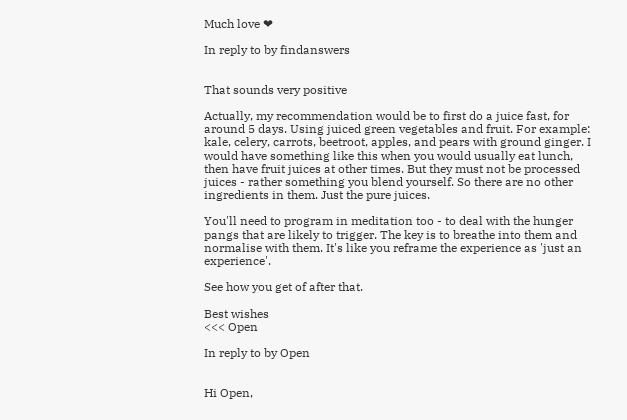Much love ❤

In reply to by findanswers


That sounds very positive

Actually, my recommendation would be to first do a juice fast, for around 5 days. Using juiced green vegetables and fruit. For example: kale, celery, carrots, beetroot, apples, and pears with ground ginger. I would have something like this when you would usually eat lunch, then have fruit juices at other times. But they must not be processed juices - rather something you blend yourself. So there are no other ingredients in them. Just the pure juices.

You'll need to program in meditation too - to deal with the hunger pangs that are likely to trigger. The key is to breathe into them and normalise with them. It's like you reframe the experience as 'just an experience'.

See how you get of after that.

Best wishes
<<< Open

In reply to by Open


Hi Open,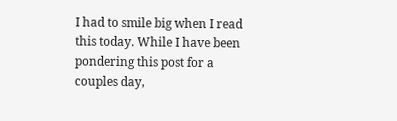I had to smile big when I read this today. While I have been pondering this post for a couples day,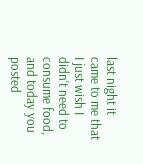last night it came to me that I just wish I didn't need to consume food, and today you posted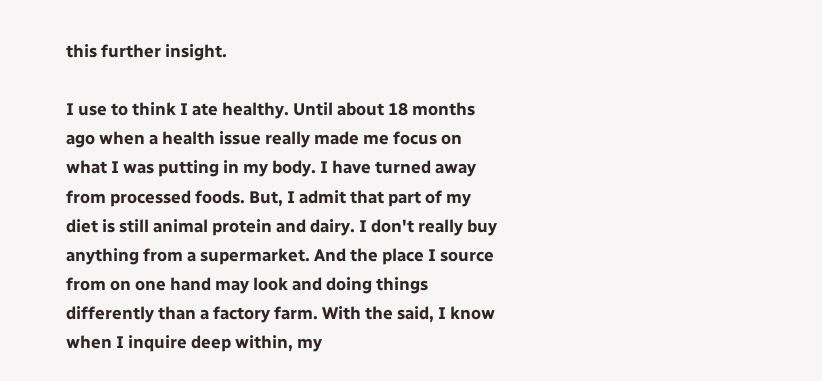this further insight.

I use to think I ate healthy. Until about 18 months ago when a health issue really made me focus on what I was putting in my body. I have turned away from processed foods. But, I admit that part of my diet is still animal protein and dairy. I don't really buy anything from a supermarket. And the place I source from on one hand may look and doing things differently than a factory farm. With the said, I know when I inquire deep within, my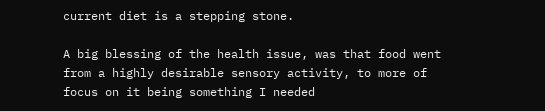current diet is a stepping stone.

A big blessing of the health issue, was that food went from a highly desirable sensory activity, to more of focus on it being something I needed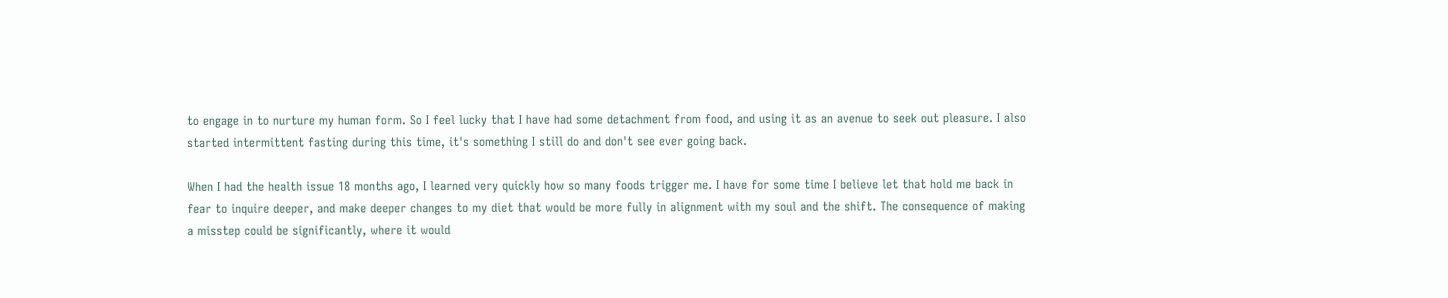to engage in to nurture my human form. So I feel lucky that I have had some detachment from food, and using it as an avenue to seek out pleasure. I also started intermittent fasting during this time, it's something I still do and don't see ever going back.

When I had the health issue 18 months ago, I learned very quickly how so many foods trigger me. I have for some time I believe let that hold me back in fear to inquire deeper, and make deeper changes to my diet that would be more fully in alignment with my soul and the shift. The consequence of making a misstep could be significantly, where it would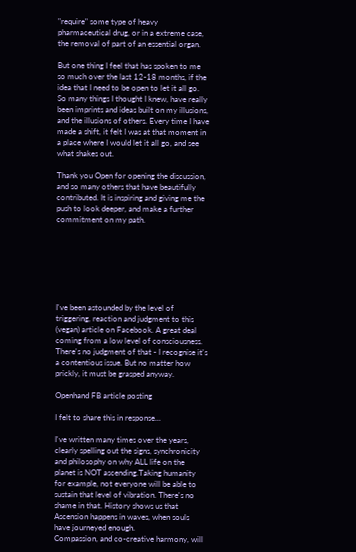"require" some type of heavy pharmaceutical drug, or in a extreme case, the removal of part of an essential organ.

But one thing I feel that has spoken to me so much over the last 12-18 months, if the idea that I need to be open to let it all go. So many things I thought I knew, have really been imprints and ideas built on my illusions, and the illusions of others. Every time I have made a shift, it felt I was at that moment in a place where I would let it all go, and see what shakes out.

Thank you Open for opening the discussion, and so many others that have beautifully contributed. It is inspiring and giving me the push to look deeper, and make a further commitment on my path.







I've been astounded by the level of triggering, reaction and judgment to this (vegan) article on Facebook. A great deal coming from a low level of consciousness. There's no judgment of that - I recognise it's a contentious issue. But no matter how prickly, it must be grasped anyway.

Openhand FB article posting

I felt to share this in response...

I've written many times over the years, clearly spelling out the signs, synchronicity and philosophy on why ALL life on the planet is NOT ascending.Taking humanity for example, not everyone will be able to sustain that level of vibration. There's no shame in that. History shows us that Ascension happens in waves, when souls have journeyed enough.
Compassion, and co-creative harmony, will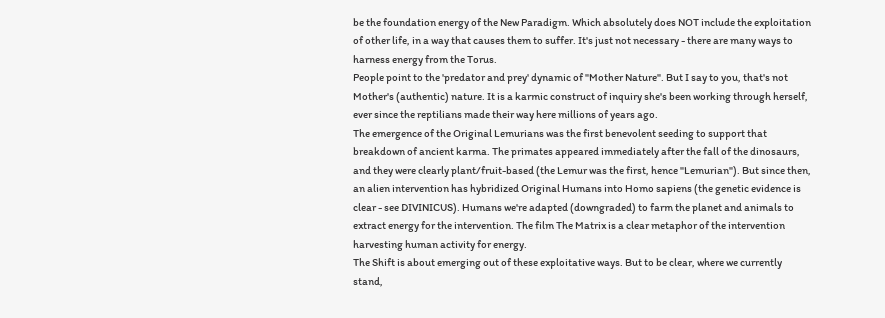be the foundation energy of the New Paradigm. Which absolutely does NOT include the exploitation of other life, in a way that causes them to suffer. It's just not necessary - there are many ways to harness energy from the Torus.
People point to the 'predator and prey' dynamic of "Mother Nature". But I say to you, that's not Mother's (authentic) nature. It is a karmic construct of inquiry she's been working through herself, ever since the reptilians made their way here millions of years ago.
The emergence of the Original Lemurians was the first benevolent seeding to support that breakdown of ancient karma. The primates appeared immediately after the fall of the dinosaurs, and they were clearly plant/fruit-based (the Lemur was the first, hence "Lemurian"). But since then, an alien intervention has hybridized Original Humans into Homo sapiens (the genetic evidence is clear - see DIVINICUS). Humans we're adapted (downgraded) to farm the planet and animals to extract energy for the intervention. The film The Matrix is a clear metaphor of the intervention harvesting human activity for energy.
The Shift is about emerging out of these exploitative ways. But to be clear, where we currently stand,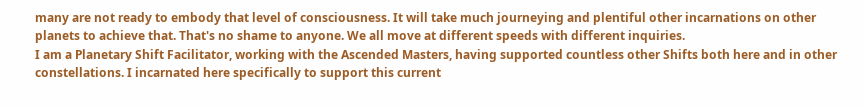many are not ready to embody that level of consciousness. It will take much journeying and plentiful other incarnations on other planets to achieve that. That's no shame to anyone. We all move at different speeds with different inquiries.
I am a Planetary Shift Facilitator, working with the Ascended Masters, having supported countless other Shifts both here and in other constellations. I incarnated here specifically to support this current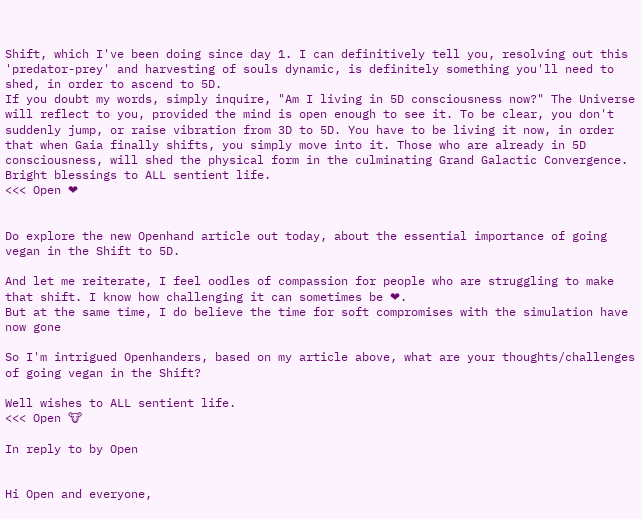Shift, which I've been doing since day 1. I can definitively tell you, resolving out this 'predator-prey' and harvesting of souls dynamic, is definitely something you'll need to shed, in order to ascend to 5D.
If you doubt my words, simply inquire, "Am I living in 5D consciousness now?" The Universe will reflect to you, provided the mind is open enough to see it. To be clear, you don't suddenly jump, or raise vibration from 3D to 5D. You have to be living it now, in order that when Gaia finally shifts, you simply move into it. Those who are already in 5D consciousness, will shed the physical form in the culminating Grand Galactic Convergence.
Bright blessings to ALL sentient life.
<<< Open ❤


Do explore the new Openhand article out today, about the essential importance of going vegan in the Shift to 5D.

And let me reiterate, I feel oodles of compassion for people who are struggling to make that shift. I know how challenging it can sometimes be ❤.
But at the same time, I do believe the time for soft compromises with the simulation have now gone

So I'm intrigued Openhanders, based on my article above, what are your thoughts/challenges of going vegan in the Shift?

Well wishes to ALL sentient life.
<<< Open 🐮

In reply to by Open


Hi Open and everyone,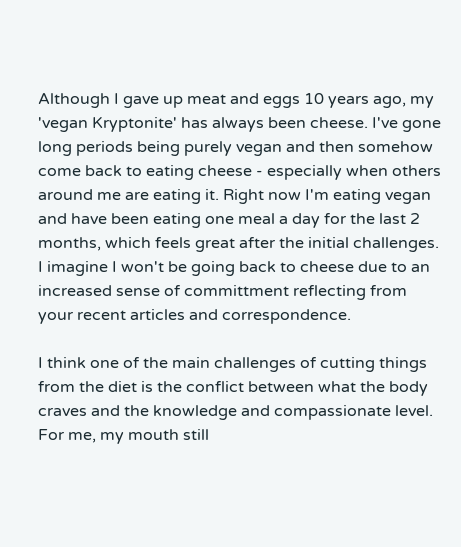Although I gave up meat and eggs 10 years ago, my 'vegan Kryptonite' has always been cheese. I've gone long periods being purely vegan and then somehow come back to eating cheese - especially when others around me are eating it. Right now I'm eating vegan and have been eating one meal a day for the last 2 months, which feels great after the initial challenges. I imagine I won't be going back to cheese due to an increased sense of committment reflecting from your recent articles and correspondence.

I think one of the main challenges of cutting things from the diet is the conflict between what the body craves and the knowledge and compassionate level. For me, my mouth still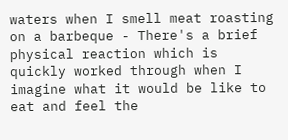waters when I smell meat roasting on a barbeque - There's a brief physical reaction which is quickly worked through when I imagine what it would be like to eat and feel the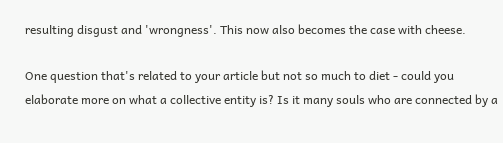resulting disgust and 'wrongness'. This now also becomes the case with cheese.

One question that's related to your article but not so much to diet - could you elaborate more on what a collective entity is? Is it many souls who are connected by a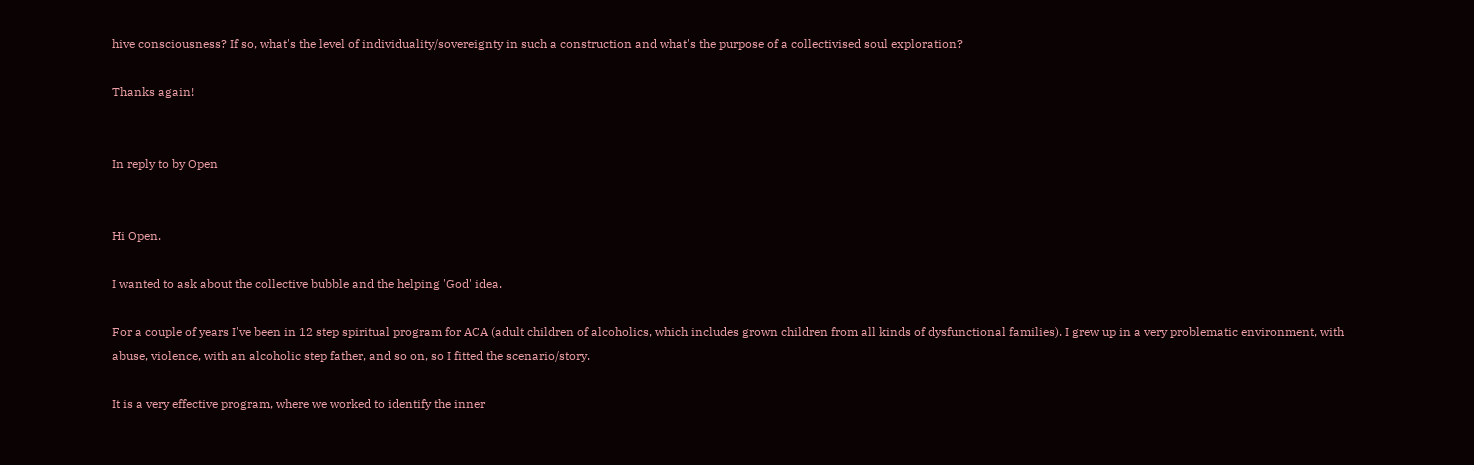hive consciousness? If so, what's the level of individuality/sovereignty in such a construction and what's the purpose of a collectivised soul exploration?

Thanks again!


In reply to by Open


Hi Open.

I wanted to ask about the collective bubble and the helping 'God' idea.

For a couple of years I've been in 12 step spiritual program for ACA (adult children of alcoholics, which includes grown children from all kinds of dysfunctional families). I grew up in a very problematic environment, with abuse, violence, with an alcoholic step father, and so on, so I fitted the scenario/story.

It is a very effective program, where we worked to identify the inner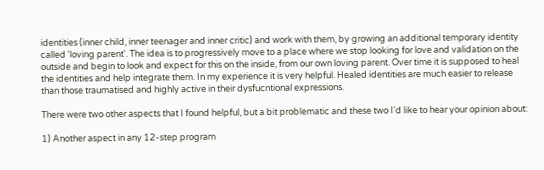identities (inner child, inner teenager and inner critic) and work with them, by growing an additional temporary identity called 'loving parent'. The idea is to progressively move to a place where we stop looking for love and validation on the outside and begin to look and expect for this on the inside, from our own loving parent. Over time it is supposed to heal the identities and help integrate them. In my experience it is very helpful. Healed identities are much easier to release than those traumatised and highly active in their dysfucntional expressions.

There were two other aspects that I found helpful, but a bit problematic and these two I'd like to hear your opinion about:

1) Another aspect in any 12-step program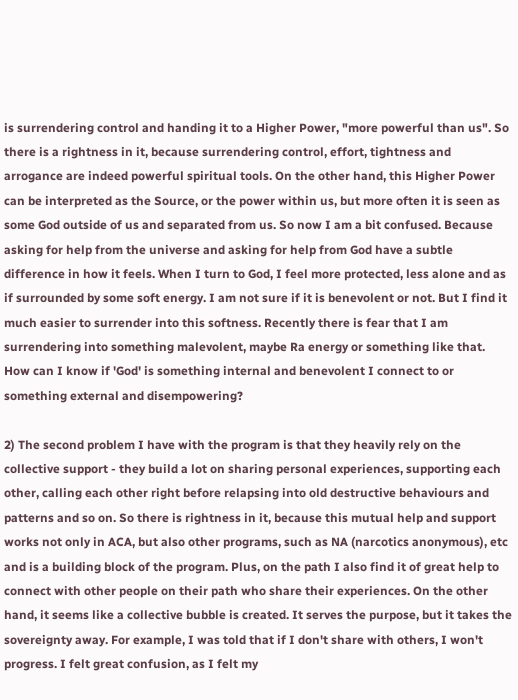is surrendering control and handing it to a Higher Power, "more powerful than us". So there is a rightness in it, because surrendering control, effort, tightness and arrogance are indeed powerful spiritual tools. On the other hand, this Higher Power can be interpreted as the Source, or the power within us, but more often it is seen as some God outside of us and separated from us. So now I am a bit confused. Because asking for help from the universe and asking for help from God have a subtle difference in how it feels. When I turn to God, I feel more protected, less alone and as if surrounded by some soft energy. I am not sure if it is benevolent or not. But I find it much easier to surrender into this softness. Recently there is fear that I am surrendering into something malevolent, maybe Ra energy or something like that. How can I know if 'God' is something internal and benevolent I connect to or something external and disempowering?

2) The second problem I have with the program is that they heavily rely on the collective support - they build a lot on sharing personal experiences, supporting each other, calling each other right before relapsing into old destructive behaviours and patterns and so on. So there is rightness in it, because this mutual help and support works not only in ACA, but also other programs, such as NA (narcotics anonymous), etc and is a building block of the program. Plus, on the path I also find it of great help to connect with other people on their path who share their experiences. On the other hand, it seems like a collective bubble is created. It serves the purpose, but it takes the sovereignty away. For example, I was told that if I don't share with others, I won't progress. I felt great confusion, as I felt my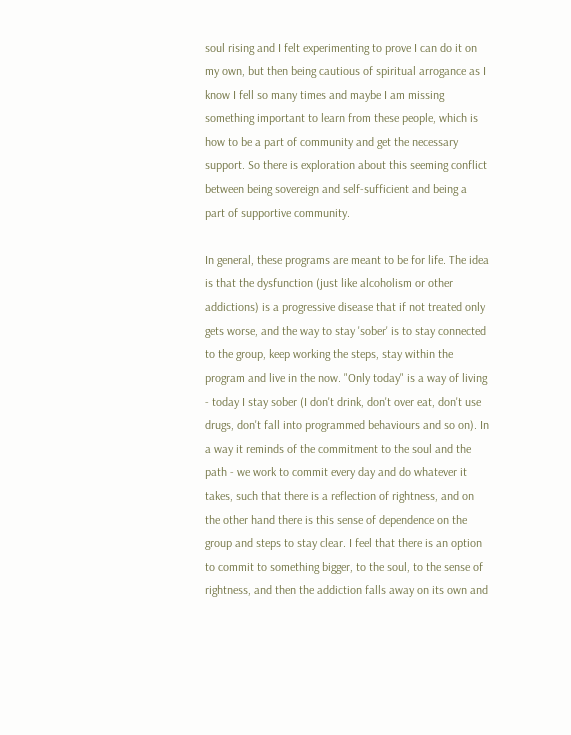soul rising and I felt experimenting to prove I can do it on my own, but then being cautious of spiritual arrogance as I know I fell so many times and maybe I am missing something important to learn from these people, which is how to be a part of community and get the necessary support. So there is exploration about this seeming conflict between being sovereign and self-sufficient and being a part of supportive community.

In general, these programs are meant to be for life. The idea is that the dysfunction (just like alcoholism or other addictions) is a progressive disease that if not treated only gets worse, and the way to stay 'sober' is to stay connected to the group, keep working the steps, stay within the program and live in the now. "Only today" is a way of living - today I stay sober (I don't drink, don't over eat, don't use drugs, don't fall into programmed behaviours and so on). In a way it reminds of the commitment to the soul and the path - we work to commit every day and do whatever it takes, such that there is a reflection of rightness, and on the other hand there is this sense of dependence on the group and steps to stay clear. I feel that there is an option to commit to something bigger, to the soul, to the sense of rightness, and then the addiction falls away on its own and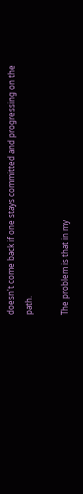doesn't come back if one stays committed and progressing on the path.

The problem is that in my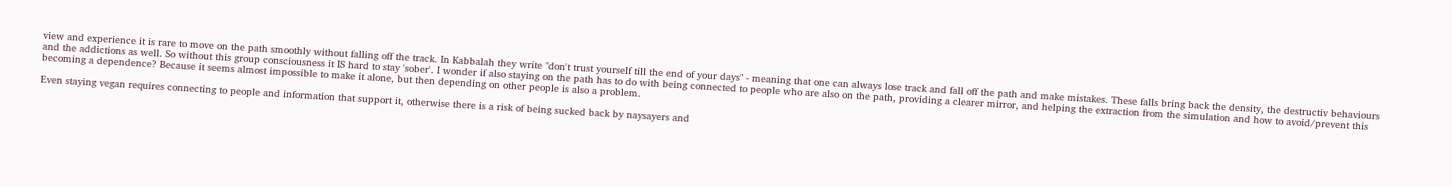view and experience it is rare to move on the path smoothly without falling off the track. In Kabbalah they write "don't trust yourself till the end of your days" - meaning that one can always lose track and fall off the path and make mistakes. These falls bring back the density, the destructiv behaviours and the addictions as well. So without this group consciousness it IS hard to stay 'sober'. I wonder if also staying on the path has to do with being connected to people who are also on the path, providing a clearer mirror, and helping the extraction from the simulation and how to avoid/prevent this becoming a dependence? Because it seems almost impossible to make it alone, but then depending on other people is also a problem.

Even staying vegan requires connecting to people and information that support it, otherwise there is a risk of being sucked back by naysayers and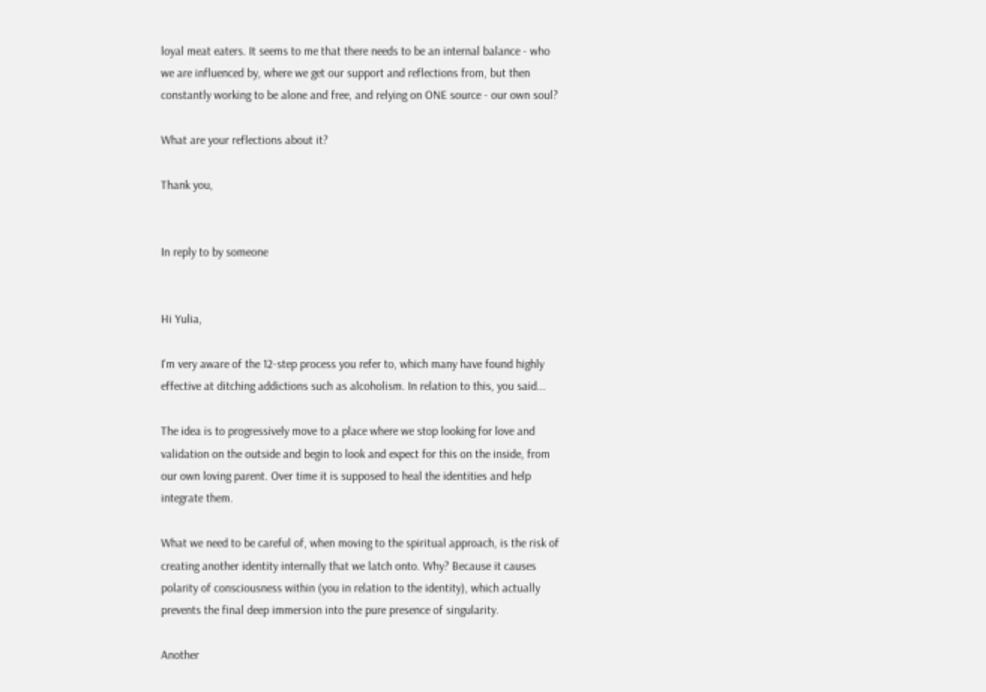loyal meat eaters. It seems to me that there needs to be an internal balance - who we are influenced by, where we get our support and reflections from, but then constantly working to be alone and free, and relying on ONE source - our own soul?

What are your reflections about it?

Thank you,


In reply to by someone


Hi Yulia,

I'm very aware of the 12-step process you refer to, which many have found highly effective at ditching addictions such as alcoholism. In relation to this, you said...

The idea is to progressively move to a place where we stop looking for love and validation on the outside and begin to look and expect for this on the inside, from our own loving parent. Over time it is supposed to heal the identities and help integrate them.

What we need to be careful of, when moving to the spiritual approach, is the risk of creating another identity internally that we latch onto. Why? Because it causes polarity of consciousness within (you in relation to the identity), which actually prevents the final deep immersion into the pure presence of singularity.

Another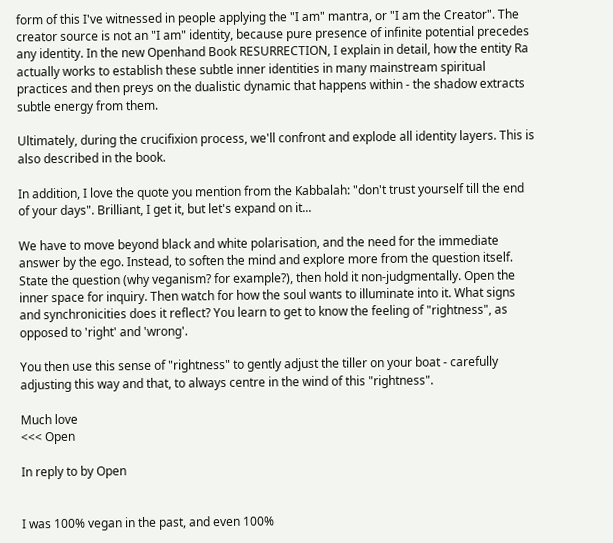form of this I've witnessed in people applying the "I am" mantra, or "I am the Creator". The creator source is not an "I am" identity, because pure presence of infinite potential precedes any identity. In the new Openhand Book RESURRECTION, I explain in detail, how the entity Ra actually works to establish these subtle inner identities in many mainstream spiritual practices and then preys on the dualistic dynamic that happens within - the shadow extracts subtle energy from them.

Ultimately, during the crucifixion process, we'll confront and explode all identity layers. This is also described in the book.

In addition, I love the quote you mention from the Kabbalah: "don't trust yourself till the end of your days". Brilliant, I get it, but let's expand on it...

We have to move beyond black and white polarisation, and the need for the immediate answer by the ego. Instead, to soften the mind and explore more from the question itself. State the question (why veganism? for example?), then hold it non-judgmentally. Open the inner space for inquiry. Then watch for how the soul wants to illuminate into it. What signs and synchronicities does it reflect? You learn to get to know the feeling of "rightness", as opposed to 'right' and 'wrong'.

You then use this sense of "rightness" to gently adjust the tiller on your boat - carefully adjusting this way and that, to always centre in the wind of this "rightness".

Much love
<<< Open

In reply to by Open


I was 100% vegan in the past, and even 100%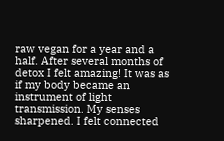raw vegan for a year and a half. After several months of detox I felt amazing! It was as if my body became an instrument of light transmission. My senses sharpened. I felt connected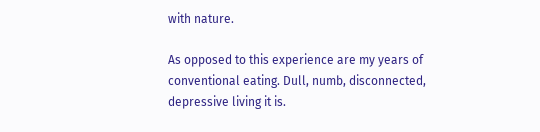with nature.

As opposed to this experience are my years of conventional eating. Dull, numb, disconnected, depressive living it is.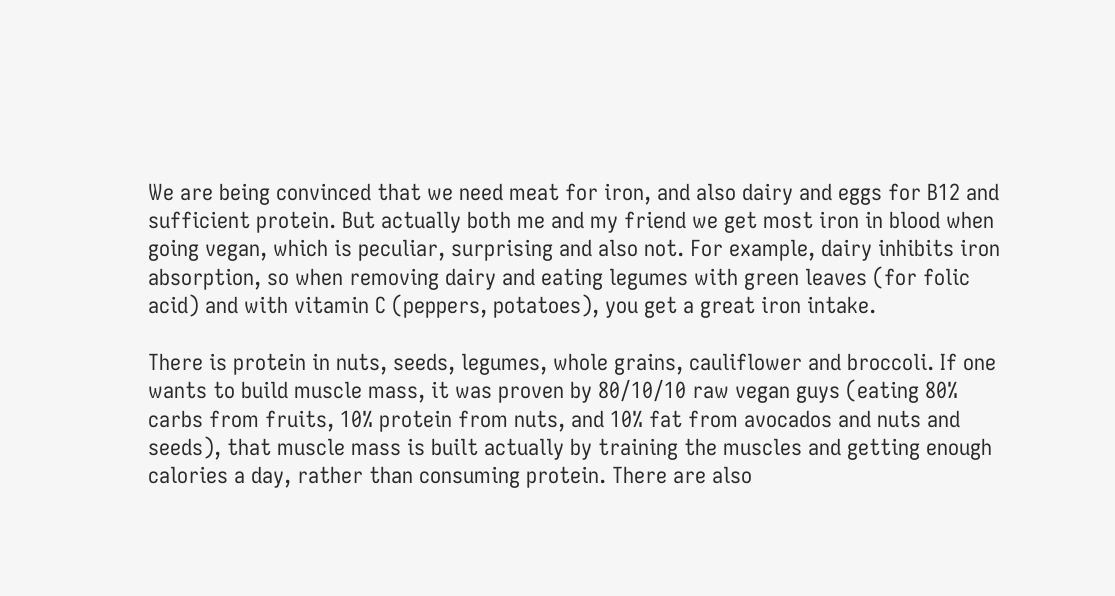We are being convinced that we need meat for iron, and also dairy and eggs for B12 and sufficient protein. But actually both me and my friend we get most iron in blood when going vegan, which is peculiar, surprising and also not. For example, dairy inhibits iron absorption, so when removing dairy and eating legumes with green leaves (for folic acid) and with vitamin C (peppers, potatoes), you get a great iron intake.

There is protein in nuts, seeds, legumes, whole grains, cauliflower and broccoli. If one wants to build muscle mass, it was proven by 80/10/10 raw vegan guys (eating 80% carbs from fruits, 10% protein from nuts, and 10% fat from avocados and nuts and seeds), that muscle mass is built actually by training the muscles and getting enough calories a day, rather than consuming protein. There are also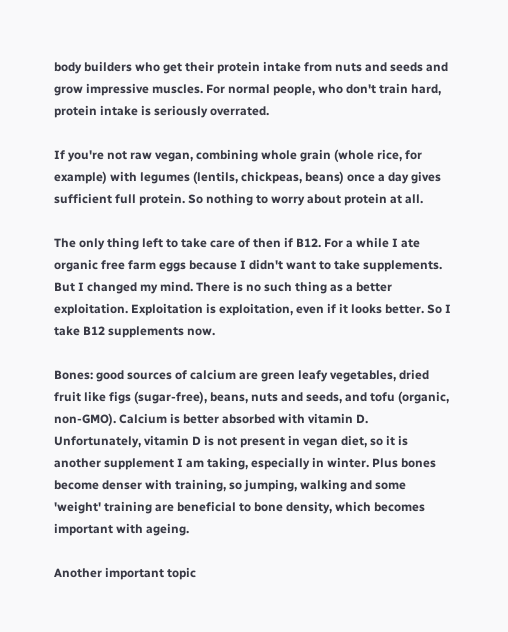body builders who get their protein intake from nuts and seeds and grow impressive muscles. For normal people, who don't train hard, protein intake is seriously overrated.

If you're not raw vegan, combining whole grain (whole rice, for example) with legumes (lentils, chickpeas, beans) once a day gives sufficient full protein. So nothing to worry about protein at all.

The only thing left to take care of then if B12. For a while I ate organic free farm eggs because I didn't want to take supplements. But I changed my mind. There is no such thing as a better exploitation. Exploitation is exploitation, even if it looks better. So I take B12 supplements now.

Bones: good sources of calcium are green leafy vegetables, dried fruit like figs (sugar-free), beans, nuts and seeds, and tofu (organic, non-GMO). Calcium is better absorbed with vitamin D. Unfortunately, vitamin D is not present in vegan diet, so it is another supplement I am taking, especially in winter. Plus bones become denser with training, so jumping, walking and some 'weight' training are beneficial to bone density, which becomes important with ageing.

Another important topic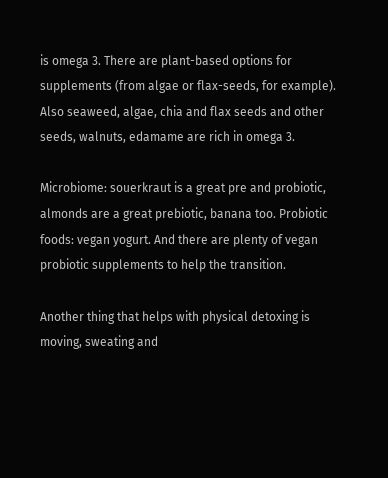is omega 3. There are plant-based options for supplements (from algae or flax-seeds, for example). Also seaweed, algae, chia and flax seeds and other seeds, walnuts, edamame are rich in omega 3.

Microbiome: souerkraut is a great pre and probiotic, almonds are a great prebiotic, banana too. Probiotic foods: vegan yogurt. And there are plenty of vegan probiotic supplements to help the transition.

Another thing that helps with physical detoxing is moving, sweating and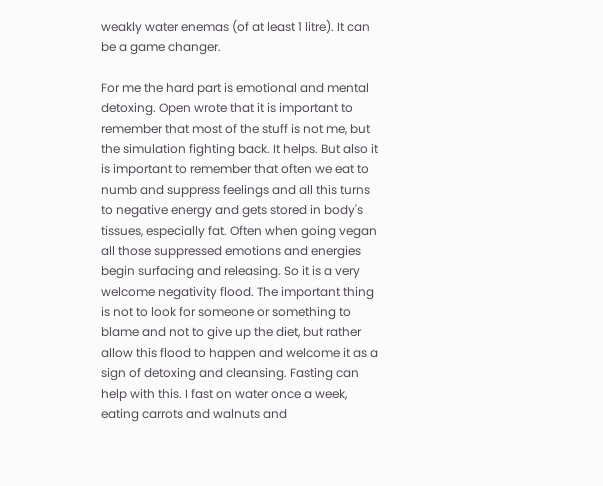weakly water enemas (of at least 1 litre). It can be a game changer.

For me the hard part is emotional and mental detoxing. Open wrote that it is important to remember that most of the stuff is not me, but the simulation fighting back. It helps. But also it is important to remember that often we eat to numb and suppress feelings and all this turns to negative energy and gets stored in body's tissues, especially fat. Often when going vegan all those suppressed emotions and energies begin surfacing and releasing. So it is a very welcome negativity flood. The important thing is not to look for someone or something to blame and not to give up the diet, but rather allow this flood to happen and welcome it as a sign of detoxing and cleansing. Fasting can help with this. I fast on water once a week, eating carrots and walnuts and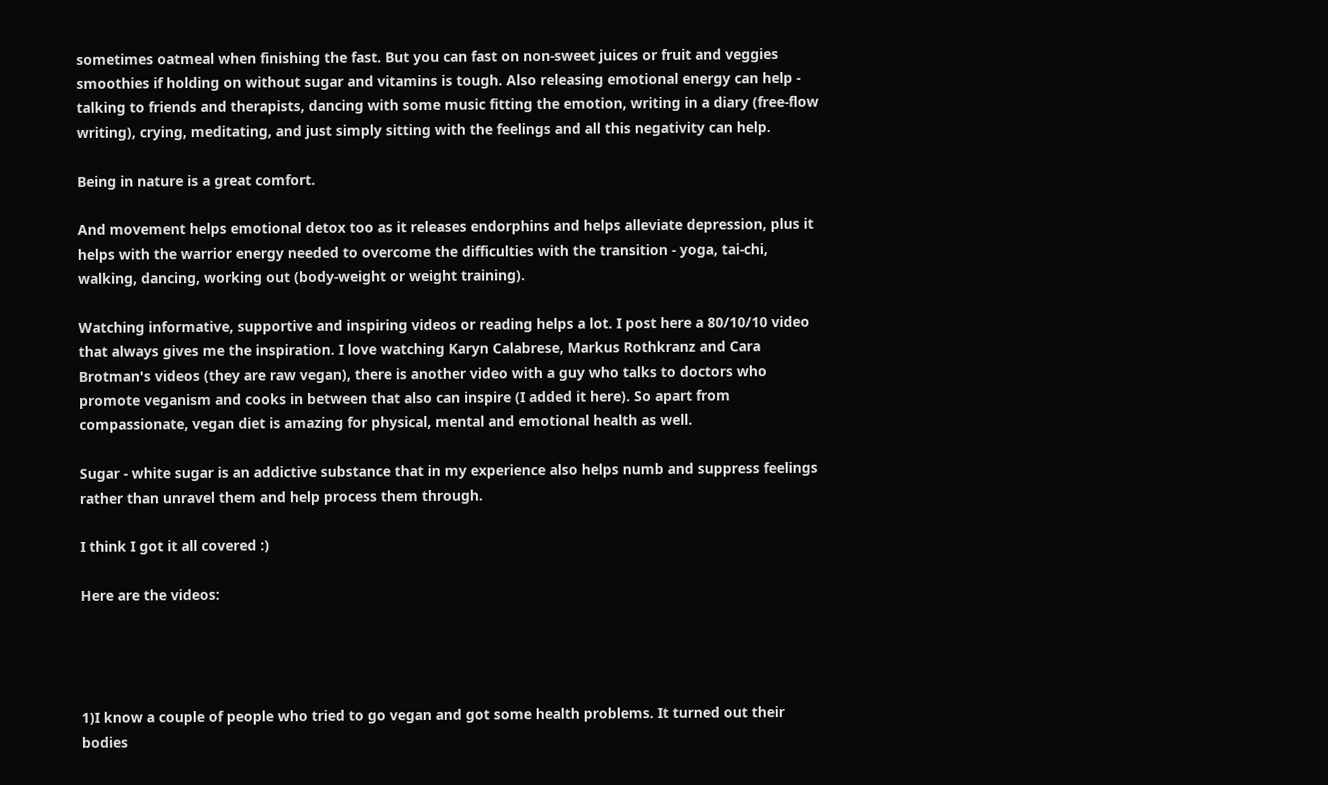sometimes oatmeal when finishing the fast. But you can fast on non-sweet juices or fruit and veggies smoothies if holding on without sugar and vitamins is tough. Also releasing emotional energy can help - talking to friends and therapists, dancing with some music fitting the emotion, writing in a diary (free-flow writing), crying, meditating, and just simply sitting with the feelings and all this negativity can help.

Being in nature is a great comfort.

And movement helps emotional detox too as it releases endorphins and helps alleviate depression, plus it helps with the warrior energy needed to overcome the difficulties with the transition - yoga, tai-chi, walking, dancing, working out (body-weight or weight training).

Watching informative, supportive and inspiring videos or reading helps a lot. I post here a 80/10/10 video that always gives me the inspiration. I love watching Karyn Calabrese, Markus Rothkranz and Cara Brotman's videos (they are raw vegan), there is another video with a guy who talks to doctors who promote veganism and cooks in between that also can inspire (I added it here). So apart from compassionate, vegan diet is amazing for physical, mental and emotional health as well.

Sugar - white sugar is an addictive substance that in my experience also helps numb and suppress feelings rather than unravel them and help process them through.

I think I got it all covered :)

Here are the videos:




1)I know a couple of people who tried to go vegan and got some health problems. It turned out their bodies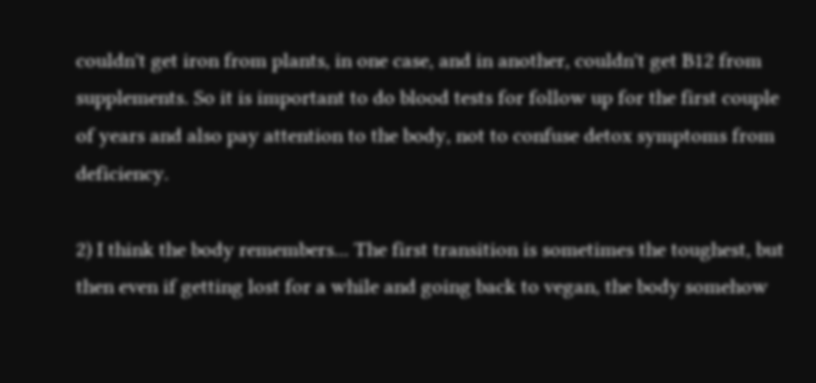couldn't get iron from plants, in one case, and in another, couldn't get B12 from supplements. So it is important to do blood tests for follow up for the first couple of years and also pay attention to the body, not to confuse detox symptoms from deficiency.

2) I think the body remembers... The first transition is sometimes the toughest, but then even if getting lost for a while and going back to vegan, the body somehow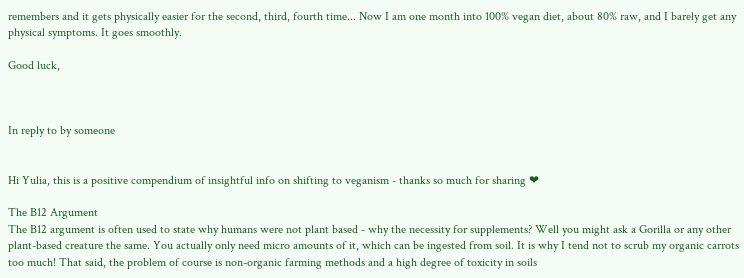remembers and it gets physically easier for the second, third, fourth time... Now I am one month into 100% vegan diet, about 80% raw, and I barely get any physical symptoms. It goes smoothly.

Good luck,



In reply to by someone


Hi Yulia, this is a positive compendium of insightful info on shifting to veganism - thanks so much for sharing ❤

The B12 Argument
The B12 argument is often used to state why humans were not plant based - why the necessity for supplements? Well you might ask a Gorilla or any other plant-based creature the same. You actually only need micro amounts of it, which can be ingested from soil. It is why I tend not to scrub my organic carrots too much! That said, the problem of course is non-organic farming methods and a high degree of toxicity in soils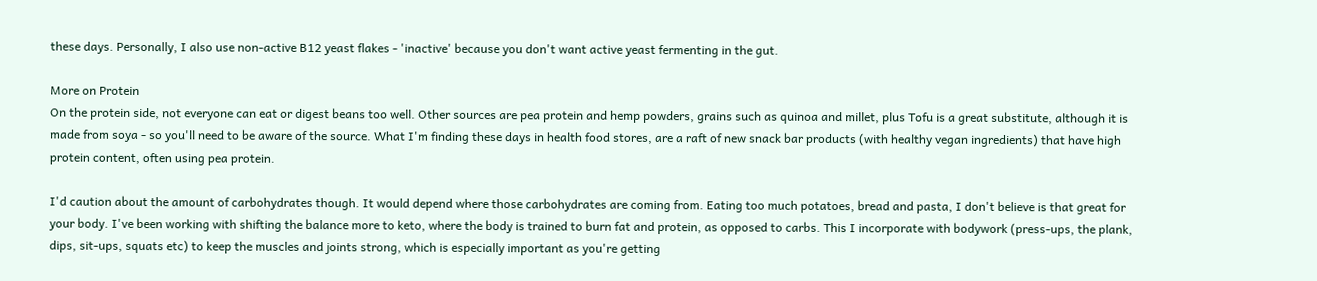these days. Personally, I also use non-active B12 yeast flakes - 'inactive' because you don't want active yeast fermenting in the gut.

More on Protein
On the protein side, not everyone can eat or digest beans too well. Other sources are pea protein and hemp powders, grains such as quinoa and millet, plus Tofu is a great substitute, although it is made from soya - so you'll need to be aware of the source. What I'm finding these days in health food stores, are a raft of new snack bar products (with healthy vegan ingredients) that have high protein content, often using pea protein.

I'd caution about the amount of carbohydrates though. It would depend where those carbohydrates are coming from. Eating too much potatoes, bread and pasta, I don't believe is that great for your body. I've been working with shifting the balance more to keto, where the body is trained to burn fat and protein, as opposed to carbs. This I incorporate with bodywork (press-ups, the plank, dips, sit-ups, squats etc) to keep the muscles and joints strong, which is especially important as you're getting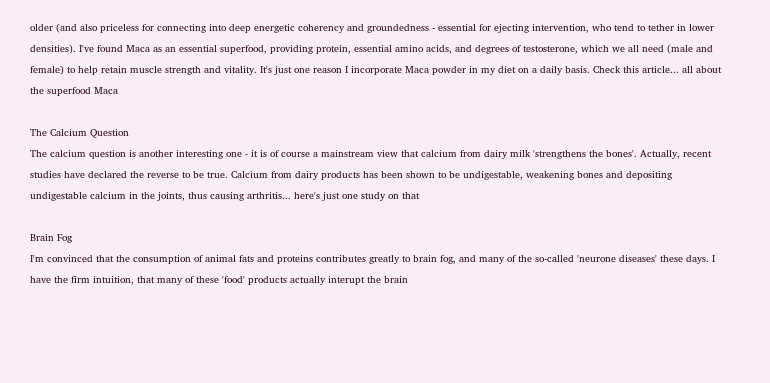older (and also priceless for connecting into deep energetic coherency and groundedness - essential for ejecting intervention, who tend to tether in lower densities). I've found Maca as an essential superfood, providing protein, essential amino acids, and degrees of testosterone, which we all need (male and female) to help retain muscle strength and vitality. It's just one reason I incorporate Maca powder in my diet on a daily basis. Check this article... all about the superfood Maca

The Calcium Question
The calcium question is another interesting one - it is of course a mainstream view that calcium from dairy milk 'strengthens the bones'. Actually, recent studies have declared the reverse to be true. Calcium from dairy products has been shown to be undigestable, weakening bones and depositing undigestable calcium in the joints, thus causing arthritis... here's just one study on that

Brain Fog
I'm convinced that the consumption of animal fats and proteins contributes greatly to brain fog, and many of the so-called 'neurone diseases' these days. I have the firm intuition, that many of these 'food' products actually interupt the brain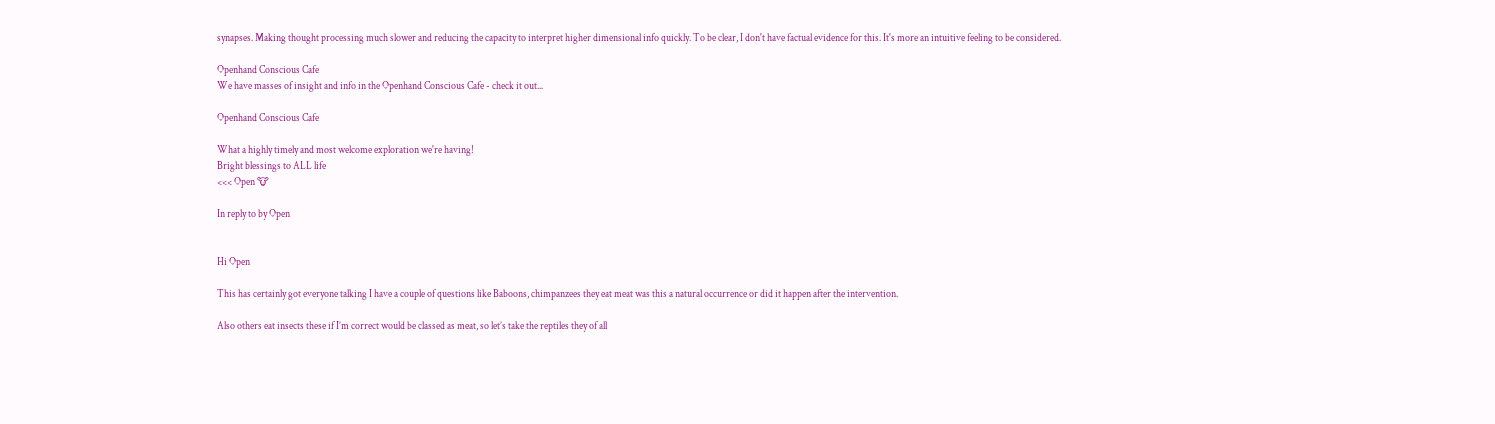synapses. Making thought processing much slower and reducing the capacity to interpret higher dimensional info quickly. To be clear, I don't have factual evidence for this. It's more an intuitive feeling to be considered.

Openhand Conscious Cafe
We have masses of insight and info in the Openhand Conscious Cafe - check it out...

Openhand Conscious Cafe

What a highly timely and most welcome exploration we're having!
Bright blessings to ALL life
<<< Open 🐮

In reply to by Open


Hi Open

This has certainly got everyone talking I have a couple of questions like Baboons, chimpanzees they eat meat was this a natural occurrence or did it happen after the intervention.

Also others eat insects these if I’m correct would be classed as meat, so let’s take the reptiles they of all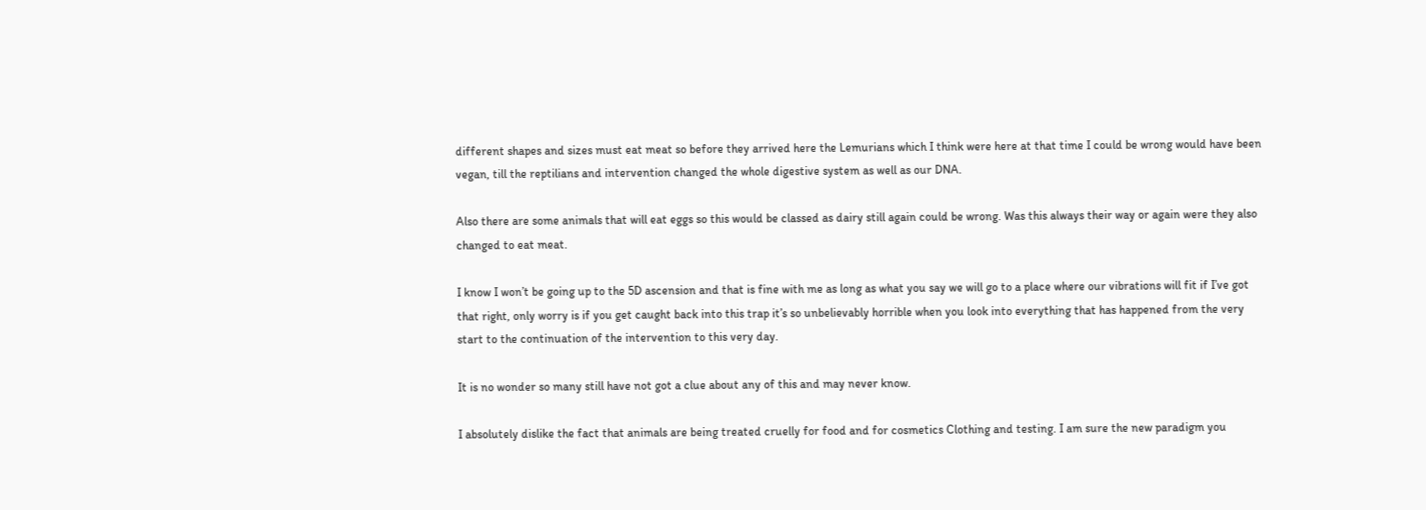different shapes and sizes must eat meat so before they arrived here the Lemurians which I think were here at that time I could be wrong would have been vegan, till the reptilians and intervention changed the whole digestive system as well as our DNA.

Also there are some animals that will eat eggs so this would be classed as dairy still again could be wrong. Was this always their way or again were they also changed to eat meat.

I know I won’t be going up to the 5D ascension and that is fine with me as long as what you say we will go to a place where our vibrations will fit if I’ve got that right, only worry is if you get caught back into this trap it’s so unbelievably horrible when you look into everything that has happened from the very start to the continuation of the intervention to this very day.

It is no wonder so many still have not got a clue about any of this and may never know.

I absolutely dislike the fact that animals are being treated cruelly for food and for cosmetics Clothing and testing. I am sure the new paradigm you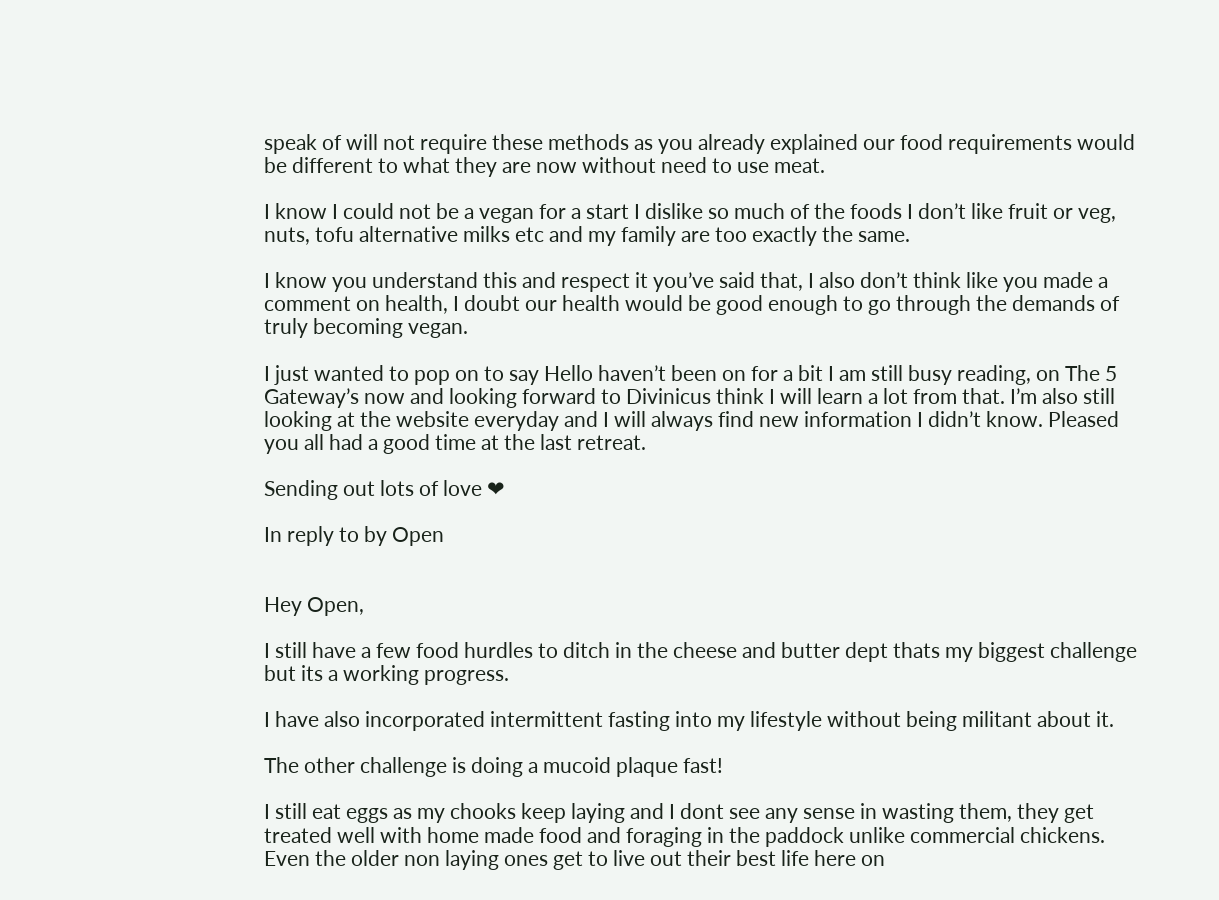speak of will not require these methods as you already explained our food requirements would be different to what they are now without need to use meat.

I know I could not be a vegan for a start I dislike so much of the foods I don’t like fruit or veg, nuts, tofu alternative milks etc and my family are too exactly the same.

I know you understand this and respect it you’ve said that, I also don’t think like you made a comment on health, I doubt our health would be good enough to go through the demands of truly becoming vegan.

I just wanted to pop on to say Hello haven’t been on for a bit I am still busy reading, on The 5 Gateway’s now and looking forward to Divinicus think I will learn a lot from that. I’m also still looking at the website everyday and I will always find new information I didn’t know. Pleased you all had a good time at the last retreat.

Sending out lots of love ❤

In reply to by Open


Hey Open,

I still have a few food hurdles to ditch in the cheese and butter dept thats my biggest challenge but its a working progress.

I have also incorporated intermittent fasting into my lifestyle without being militant about it.

The other challenge is doing a mucoid plaque fast!

I still eat eggs as my chooks keep laying and I dont see any sense in wasting them, they get treated well with home made food and foraging in the paddock unlike commercial chickens. Even the older non laying ones get to live out their best life here on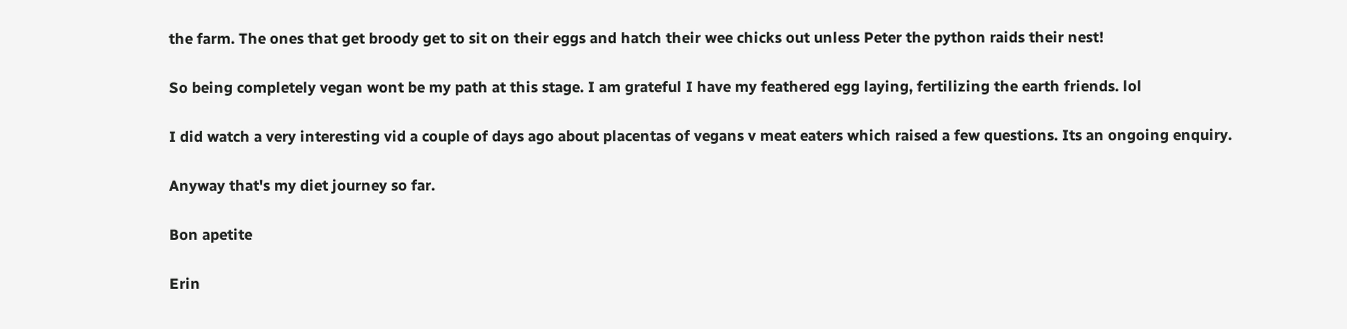the farm. The ones that get broody get to sit on their eggs and hatch their wee chicks out unless Peter the python raids their nest!

So being completely vegan wont be my path at this stage. I am grateful I have my feathered egg laying, fertilizing the earth friends. lol

I did watch a very interesting vid a couple of days ago about placentas of vegans v meat eaters which raised a few questions. Its an ongoing enquiry.

Anyway that's my diet journey so far.

Bon apetite

Erin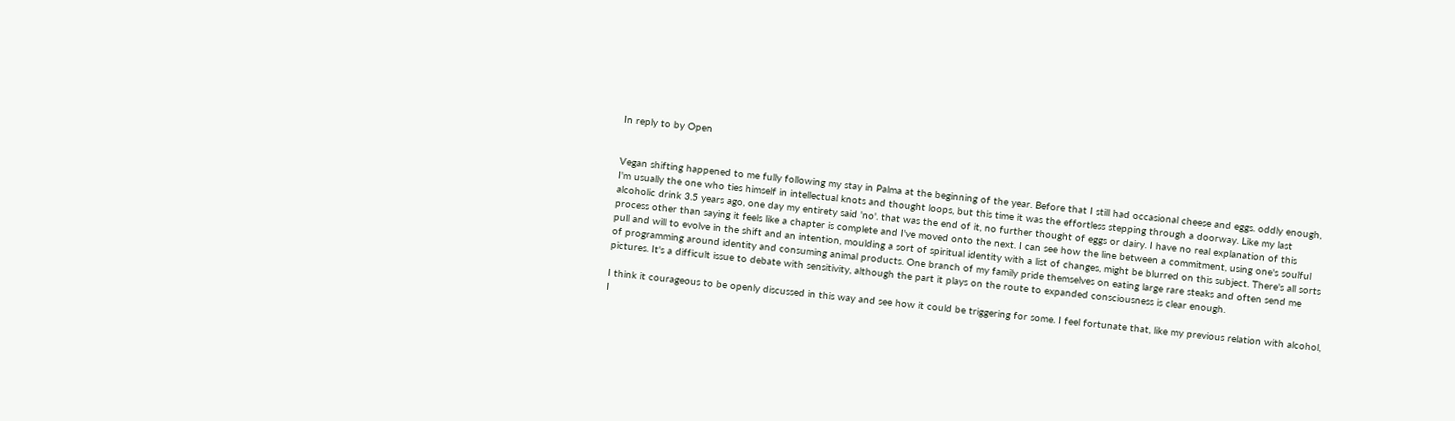In reply to by Open


Vegan shifting happened to me fully following my stay in Palma at the beginning of the year. Before that I still had occasional cheese and eggs. oddly enough, I'm usually the one who ties himself in intellectual knots and thought loops, but this time it was the effortless stepping through a doorway. Like my last alcoholic drink 3.5 years ago, one day my entirety said 'no'. that was the end of it, no further thought of eggs or dairy. I have no real explanation of this process other than saying it feels like a chapter is complete and I've moved onto the next. I can see how the line between a commitment, using one's soulful pull and will to evolve in the shift and an intention, moulding a sort of spiritual identity with a list of changes, might be blurred on this subject. There's all sorts of programming around identity and consuming animal products. One branch of my family pride themselves on eating large rare steaks and often send me pictures. It's a difficult issue to debate with sensitivity, although the part it plays on the route to expanded consciousness is clear enough.

I think it courageous to be openly discussed in this way and see how it could be triggering for some. I feel fortunate that, like my previous relation with alcohol, I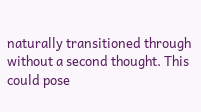naturally transitioned through without a second thought. This could pose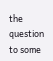the question to some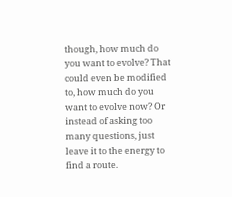though, how much do you want to evolve? That could even be modified to, how much do you want to evolve now? Or instead of asking too many questions, just leave it to the energy to find a route.